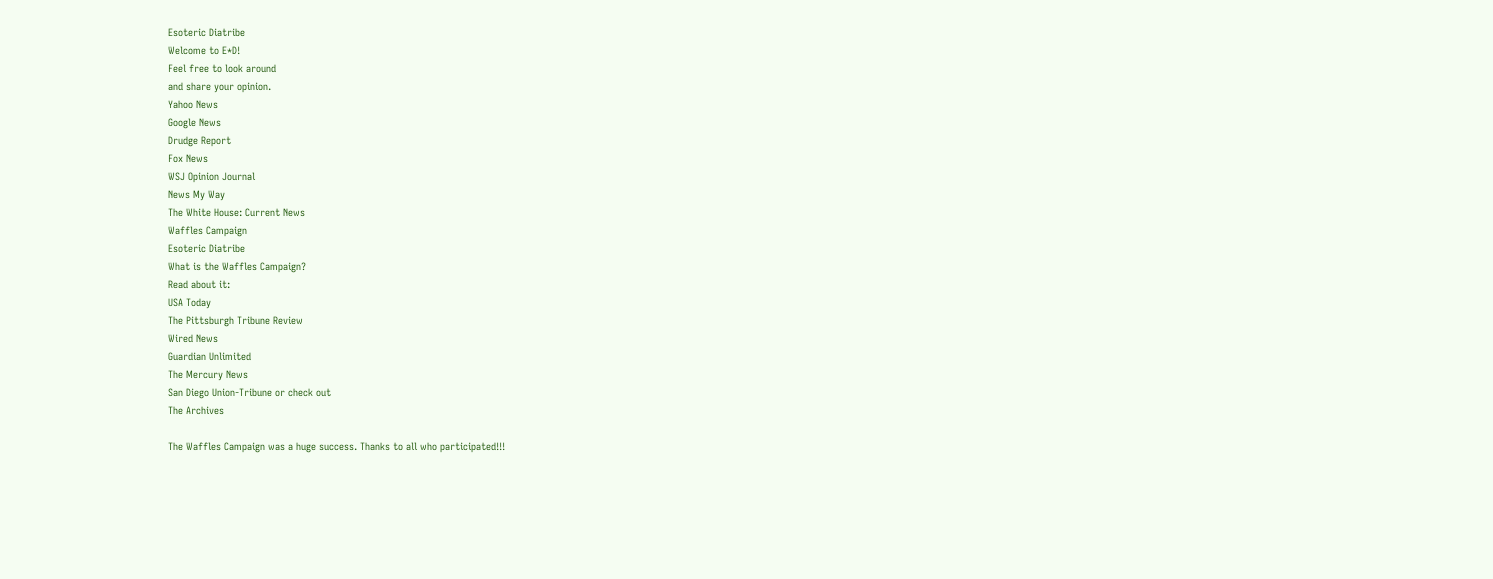Esoteric Diatribe
Welcome to E*D!
Feel free to look around
and share your opinion.
Yahoo News
Google News
Drudge Report
Fox News
WSJ Opinion Journal
News My Way
The White House: Current News
Waffles Campaign
Esoteric Diatribe
What is the Waffles Campaign?
Read about it:
USA Today
The Pittsburgh Tribune Review
Wired News
Guardian Unlimited
The Mercury News
San Diego Union-Tribune or check out
The Archives

The Waffles Campaign was a huge success. Thanks to all who participated!!!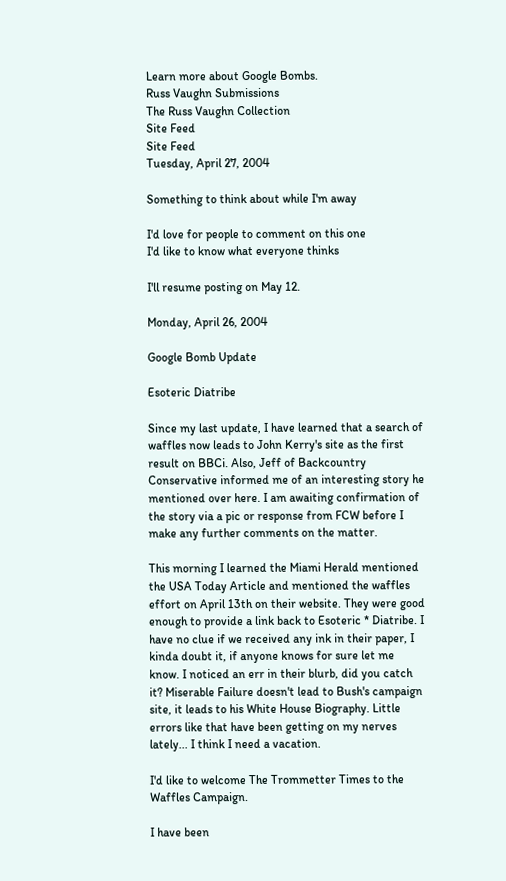Learn more about Google Bombs.
Russ Vaughn Submissions
The Russ Vaughn Collection
Site Feed
Site Feed
Tuesday, April 27, 2004

Something to think about while I'm away

I'd love for people to comment on this one
I'd like to know what everyone thinks

I'll resume posting on May 12.

Monday, April 26, 2004

Google Bomb Update

Esoteric Diatribe

Since my last update, I have learned that a search of waffles now leads to John Kerry's site as the first result on BBCi. Also, Jeff of Backcountry Conservative informed me of an interesting story he mentioned over here. I am awaiting confirmation of the story via a pic or response from FCW before I make any further comments on the matter.

This morning I learned the Miami Herald mentioned the USA Today Article and mentioned the waffles effort on April 13th on their website. They were good enough to provide a link back to Esoteric * Diatribe. I have no clue if we received any ink in their paper, I kinda doubt it, if anyone knows for sure let me know. I noticed an err in their blurb, did you catch it? Miserable Failure doesn't lead to Bush's campaign site, it leads to his White House Biography. Little errors like that have been getting on my nerves lately... I think I need a vacation.

I'd like to welcome The Trommetter Times to the Waffles Campaign.

I have been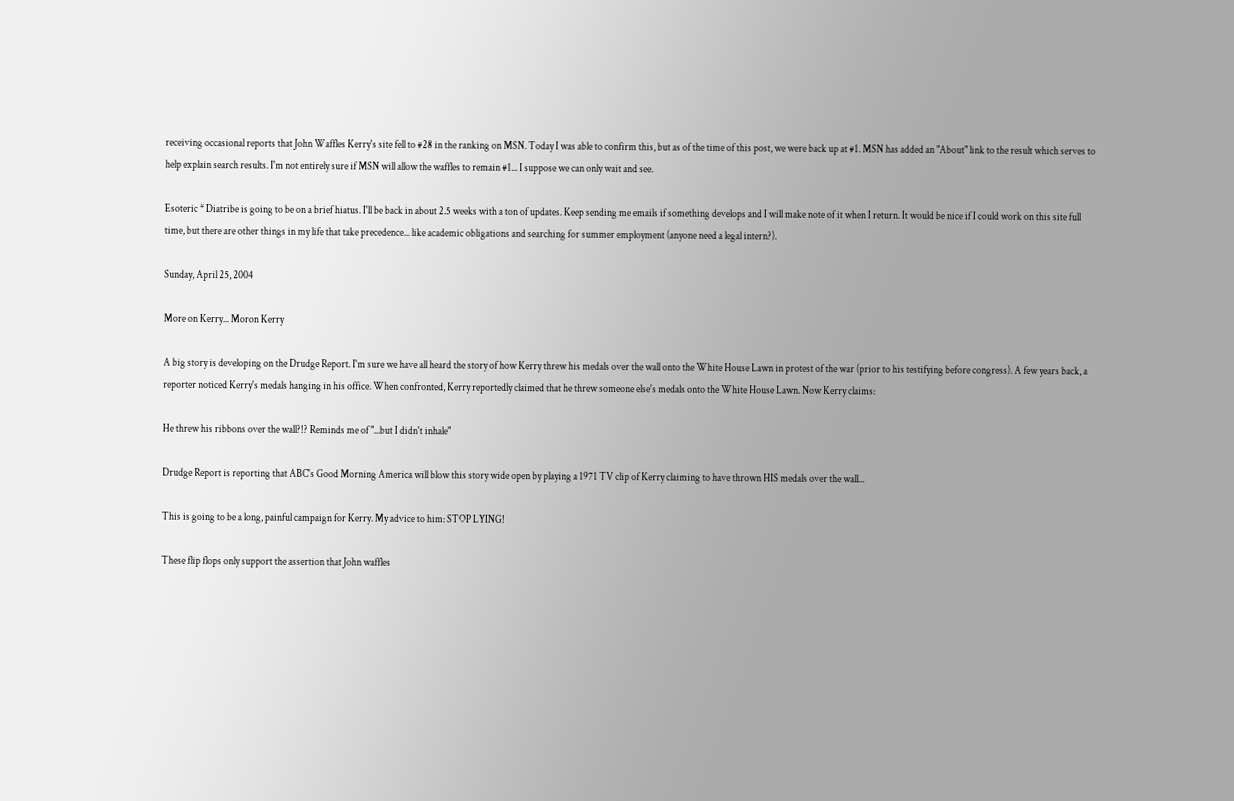receiving occasional reports that John Waffles Kerry's site fell to #28 in the ranking on MSN. Today I was able to confirm this, but as of the time of this post, we were back up at #1. MSN has added an "About" link to the result which serves to help explain search results. I'm not entirely sure if MSN will allow the waffles to remain #1... I suppose we can only wait and see.

Esoteric * Diatribe is going to be on a brief hiatus. I'll be back in about 2.5 weeks with a ton of updates. Keep sending me emails if something develops and I will make note of it when I return. It would be nice if I could work on this site full time, but there are other things in my life that take precedence... like academic obligations and searching for summer employment (anyone need a legal intern?).

Sunday, April 25, 2004

More on Kerry... Moron Kerry

A big story is developing on the Drudge Report. I'm sure we have all heard the story of how Kerry threw his medals over the wall onto the White House Lawn in protest of the war (prior to his testifying before congress). A few years back, a reporter noticed Kerry's medals hanging in his office. When confronted, Kerry reportedly claimed that he threw someone else's medals onto the White House Lawn. Now Kerry claims:

He threw his ribbons over the wall?!? Reminds me of "...but I didn't inhale"

Drudge Report is reporting that ABC's Good Morning America will blow this story wide open by playing a 1971 TV clip of Kerry claiming to have thrown HIS medals over the wall...

This is going to be a long, painful campaign for Kerry. My advice to him: STOP LYING!

These flip flops only support the assertion that John waffles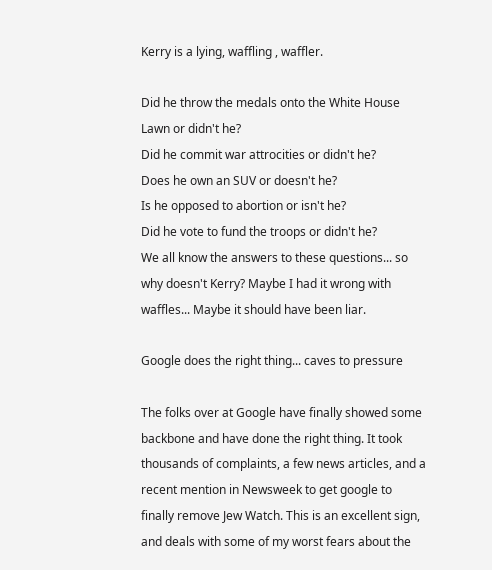Kerry is a lying, waffling , waffler.

Did he throw the medals onto the White House Lawn or didn't he?
Did he commit war attrocities or didn't he?
Does he own an SUV or doesn't he?
Is he opposed to abortion or isn't he?
Did he vote to fund the troops or didn't he?
We all know the answers to these questions... so why doesn't Kerry? Maybe I had it wrong with waffles... Maybe it should have been liar.

Google does the right thing... caves to pressure

The folks over at Google have finally showed some backbone and have done the right thing. It took thousands of complaints, a few news articles, and a recent mention in Newsweek to get google to finally remove Jew Watch. This is an excellent sign, and deals with some of my worst fears about the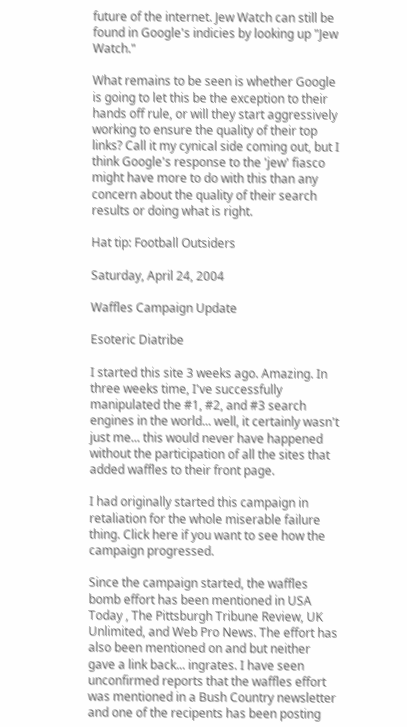future of the internet. Jew Watch can still be found in Google's indicies by looking up "Jew Watch."

What remains to be seen is whether Google is going to let this be the exception to their hands off rule, or will they start aggressively working to ensure the quality of their top links? Call it my cynical side coming out, but I think Google's response to the 'jew' fiasco might have more to do with this than any concern about the quality of their search results or doing what is right.

Hat tip: Football Outsiders

Saturday, April 24, 2004

Waffles Campaign Update

Esoteric Diatribe

I started this site 3 weeks ago. Amazing. In three weeks time, I've successfully manipulated the #1, #2, and #3 search engines in the world... well, it certainly wasn't just me... this would never have happened without the participation of all the sites that added waffles to their front page.

I had originally started this campaign in retaliation for the whole miserable failure thing. Click here if you want to see how the campaign progressed.

Since the campaign started, the waffles bomb effort has been mentioned in USA Today , The Pittsburgh Tribune Review, UK Unlimited, and Web Pro News. The effort has also been mentioned on and but neither gave a link back... ingrates. I have seen unconfirmed reports that the waffles effort was mentioned in a Bush Country newsletter and one of the recipents has been posting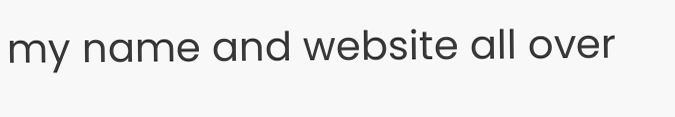my name and website all over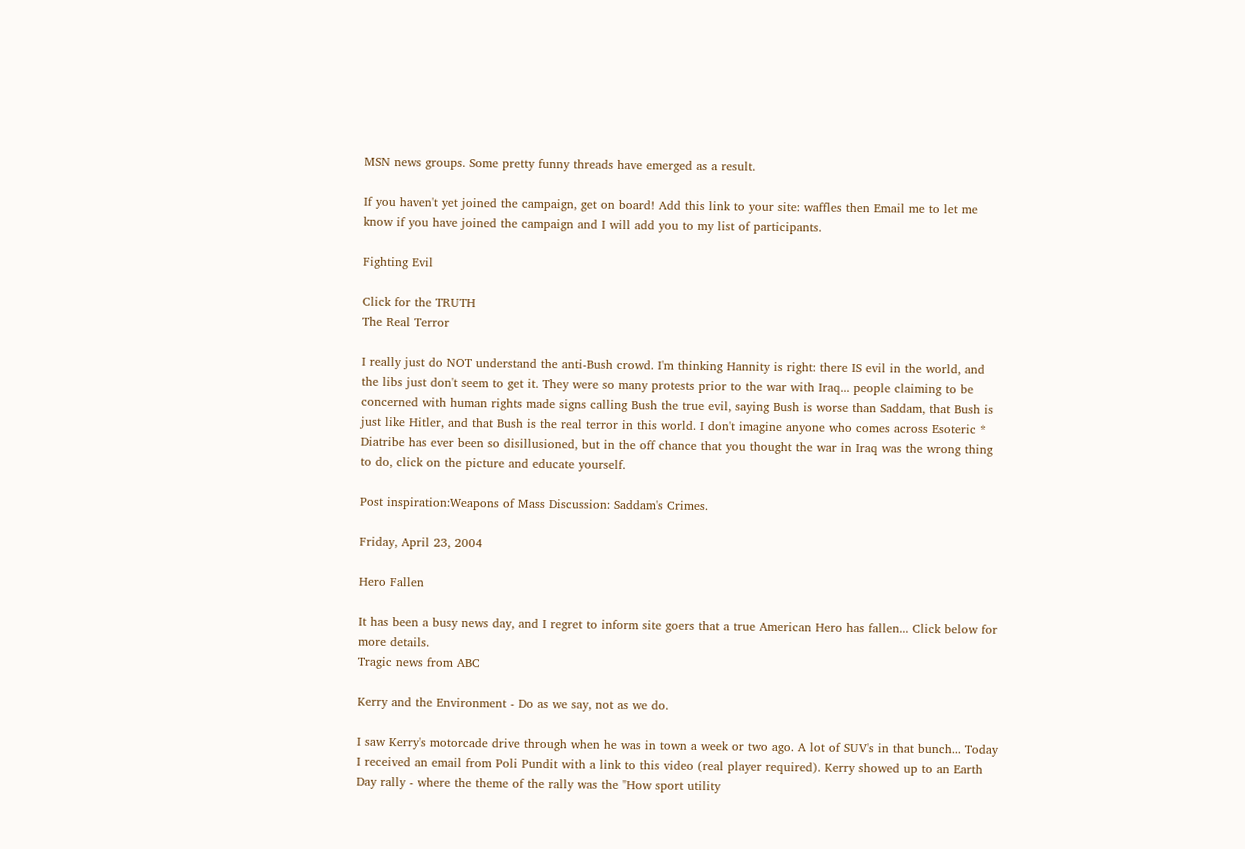MSN news groups. Some pretty funny threads have emerged as a result.

If you haven't yet joined the campaign, get on board! Add this link to your site: waffles then Email me to let me know if you have joined the campaign and I will add you to my list of participants.

Fighting Evil

Click for the TRUTH
The Real Terror

I really just do NOT understand the anti-Bush crowd. I'm thinking Hannity is right: there IS evil in the world, and the libs just don't seem to get it. They were so many protests prior to the war with Iraq... people claiming to be concerned with human rights made signs calling Bush the true evil, saying Bush is worse than Saddam, that Bush is just like Hitler, and that Bush is the real terror in this world. I don't imagine anyone who comes across Esoteric * Diatribe has ever been so disillusioned, but in the off chance that you thought the war in Iraq was the wrong thing to do, click on the picture and educate yourself.

Post inspiration:Weapons of Mass Discussion: Saddam's Crimes.

Friday, April 23, 2004

Hero Fallen

It has been a busy news day, and I regret to inform site goers that a true American Hero has fallen... Click below for more details.
Tragic news from ABC

Kerry and the Environment - Do as we say, not as we do.

I saw Kerry's motorcade drive through when he was in town a week or two ago. A lot of SUV's in that bunch... Today I received an email from Poli Pundit with a link to this video (real player required). Kerry showed up to an Earth Day rally - where the theme of the rally was the "How sport utility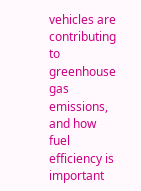vehicles are contributing to greenhouse gas emissions, and how fuel efficiency is important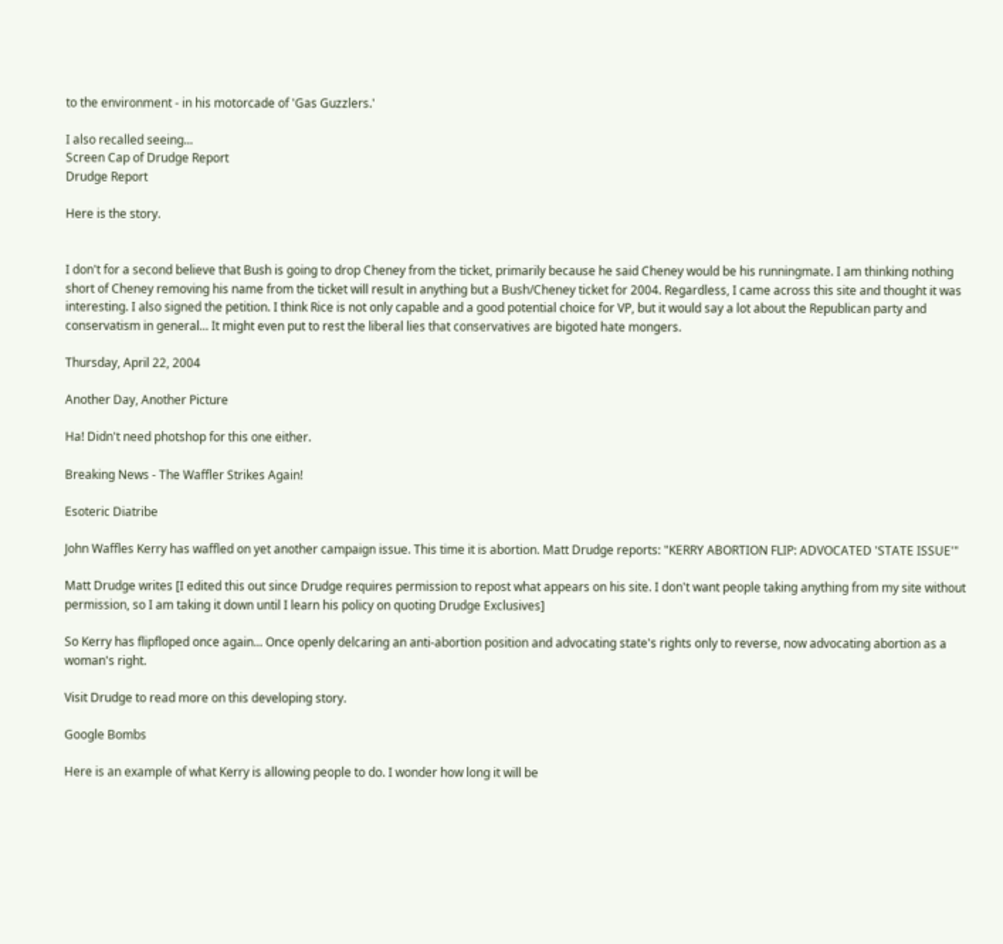to the environment - in his motorcade of 'Gas Guzzlers.'

I also recalled seeing...
Screen Cap of Drudge Report
Drudge Report

Here is the story.


I don't for a second believe that Bush is going to drop Cheney from the ticket, primarily because he said Cheney would be his runningmate. I am thinking nothing short of Cheney removing his name from the ticket will result in anything but a Bush/Cheney ticket for 2004. Regardless, I came across this site and thought it was interesting. I also signed the petition. I think Rice is not only capable and a good potential choice for VP, but it would say a lot about the Republican party and conservatism in general... It might even put to rest the liberal lies that conservatives are bigoted hate mongers.

Thursday, April 22, 2004

Another Day, Another Picture

Ha! Didn't need photshop for this one either.

Breaking News - The Waffler Strikes Again!

Esoteric Diatribe

John Waffles Kerry has waffled on yet another campaign issue. This time it is abortion. Matt Drudge reports: "KERRY ABORTION FLIP: ADVOCATED 'STATE ISSUE'"

Matt Drudge writes [I edited this out since Drudge requires permission to repost what appears on his site. I don't want people taking anything from my site without permission, so I am taking it down until I learn his policy on quoting Drudge Exclusives]

So Kerry has flipfloped once again... Once openly delcaring an anti-abortion position and advocating state's rights only to reverse, now advocating abortion as a woman's right.

Visit Drudge to read more on this developing story.

Google Bombs

Here is an example of what Kerry is allowing people to do. I wonder how long it will be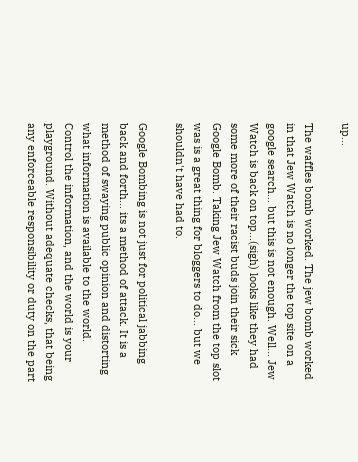up...

The waffles bomb worked. The jew bomb worked in that Jew Watch is no longer the top site on a google search... but this is not enough. Well... Jew Watch is back on top...(sigh) looks like they had some more of their racist buds join their sick Google Bomb. Taking Jew Watch from the top slot was is a great thing for bloggers to do... but we shouldn't have had to.

Google Bombing is not just for political jabbing back and forth... its a method of attack. It is a method of swaying public opinion and distorting what information is available to the world. Control the information, and the world is your playground. Without adequate checks, that being any enforceable responsibility or duty on the part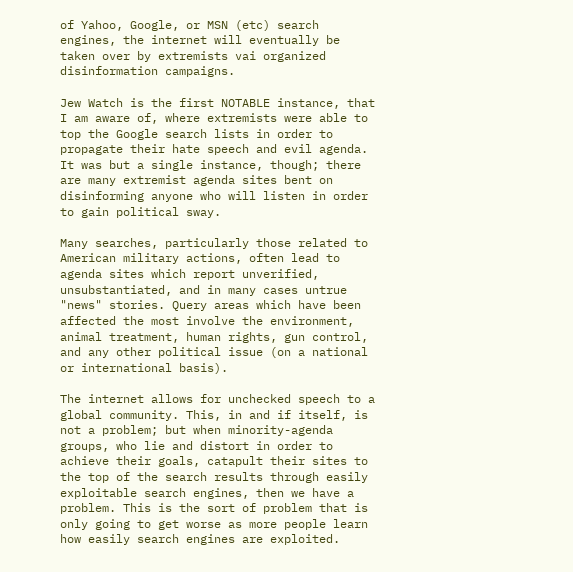of Yahoo, Google, or MSN (etc) search engines, the internet will eventually be taken over by extremists vai organized disinformation campaigns.

Jew Watch is the first NOTABLE instance, that I am aware of, where extremists were able to top the Google search lists in order to propagate their hate speech and evil agenda. It was but a single instance, though; there are many extremist agenda sites bent on disinforming anyone who will listen in order to gain political sway.

Many searches, particularly those related to American military actions, often lead to agenda sites which report unverified, unsubstantiated, and in many cases untrue "news" stories. Query areas which have been affected the most involve the environment, animal treatment, human rights, gun control, and any other political issue (on a national or international basis).

The internet allows for unchecked speech to a global community. This, in and if itself, is not a problem; but when minority-agenda groups, who lie and distort in order to achieve their goals, catapult their sites to the top of the search results through easily exploitable search engines, then we have a problem. This is the sort of problem that is only going to get worse as more people learn how easily search engines are exploited.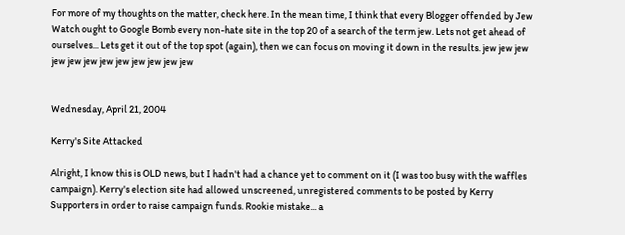For more of my thoughts on the matter, check here. In the mean time, I think that every Blogger offended by Jew Watch ought to Google Bomb every non-hate site in the top 20 of a search of the term jew. Lets not get ahead of ourselves... Lets get it out of the top spot (again), then we can focus on moving it down in the results. jew jew jew jew jew jew jew jew jew jew jew jew


Wednesday, April 21, 2004

Kerry's Site Attacked

Alright, I know this is OLD news, but I hadn't had a chance yet to comment on it (I was too busy with the waffles campaign). Kerry's election site had allowed unscreened, unregistered comments to be posted by Kerry Supporters in order to raise campaign funds. Rookie mistake... a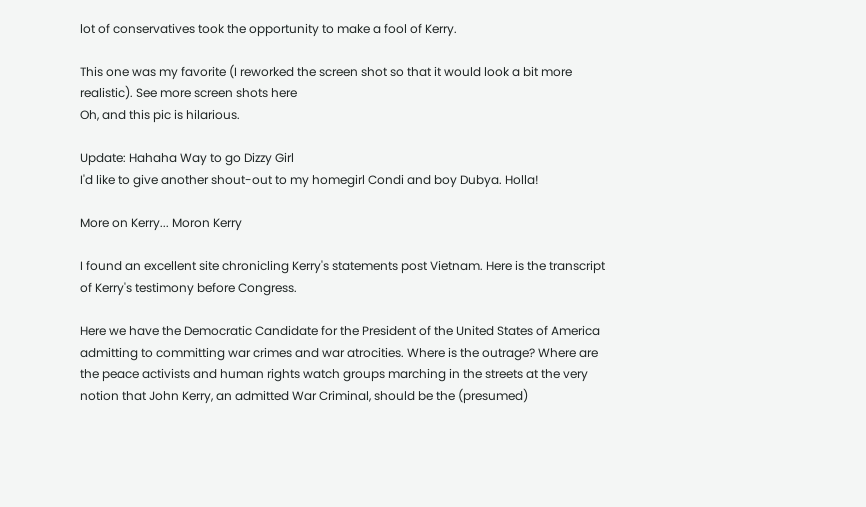lot of conservatives took the opportunity to make a fool of Kerry.

This one was my favorite (I reworked the screen shot so that it would look a bit more realistic). See more screen shots here
Oh, and this pic is hilarious.

Update: Hahaha Way to go Dizzy Girl
I'd like to give another shout-out to my homegirl Condi and boy Dubya. Holla!

More on Kerry... Moron Kerry

I found an excellent site chronicling Kerry's statements post Vietnam. Here is the transcript of Kerry's testimony before Congress.

Here we have the Democratic Candidate for the President of the United States of America admitting to committing war crimes and war atrocities. Where is the outrage? Where are the peace activists and human rights watch groups marching in the streets at the very notion that John Kerry, an admitted War Criminal, should be the (presumed)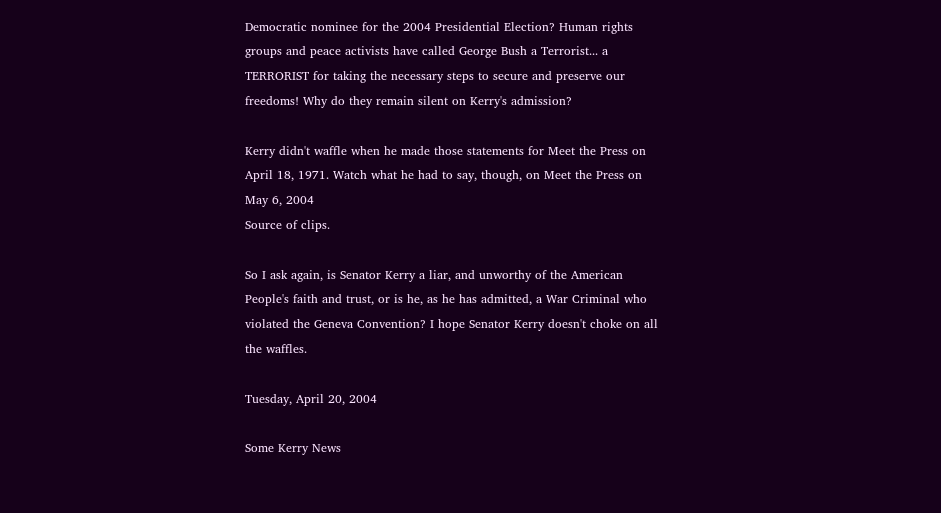Democratic nominee for the 2004 Presidential Election? Human rights groups and peace activists have called George Bush a Terrorist... a TERRORIST for taking the necessary steps to secure and preserve our freedoms! Why do they remain silent on Kerry's admission?

Kerry didn't waffle when he made those statements for Meet the Press on April 18, 1971. Watch what he had to say, though, on Meet the Press on May 6, 2004
Source of clips.

So I ask again, is Senator Kerry a liar, and unworthy of the American People's faith and trust, or is he, as he has admitted, a War Criminal who violated the Geneva Convention? I hope Senator Kerry doesn't choke on all the waffles.

Tuesday, April 20, 2004

Some Kerry News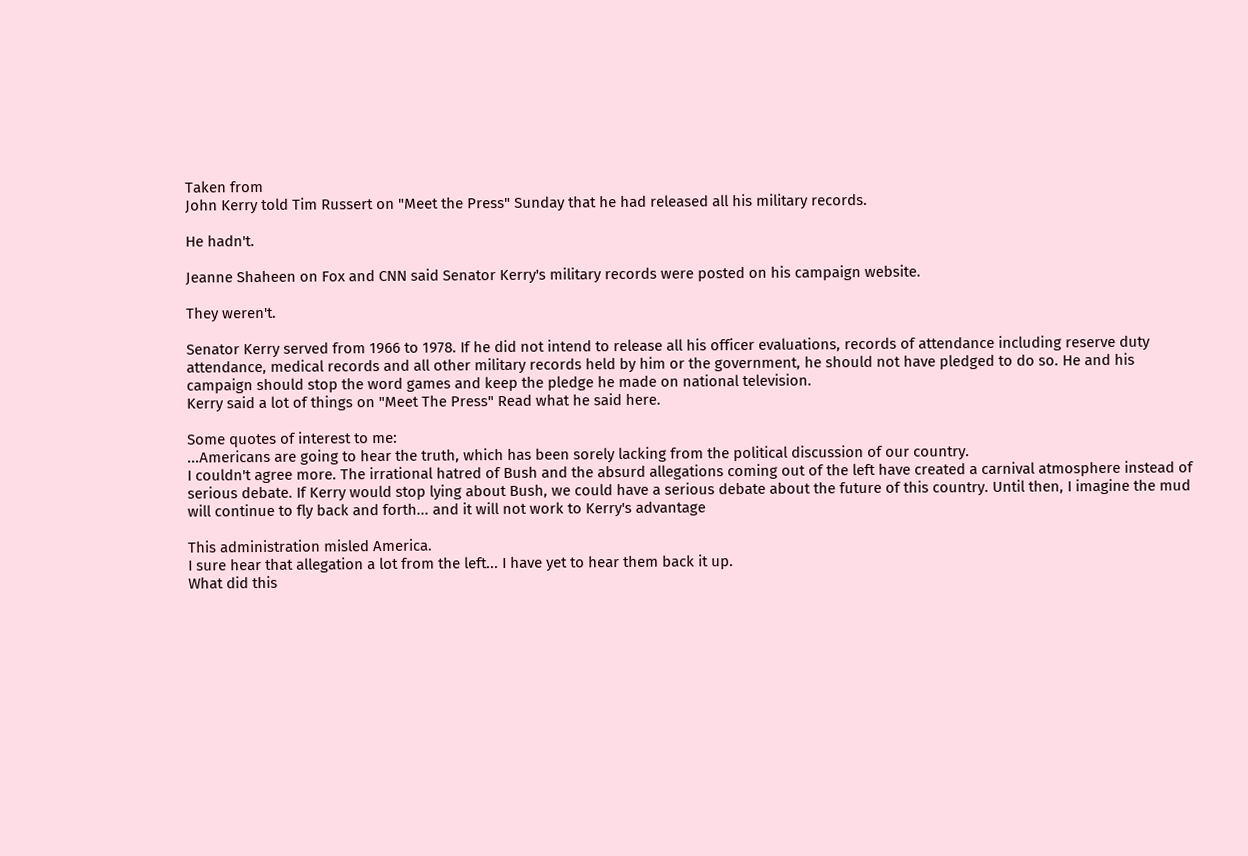Taken from
John Kerry told Tim Russert on "Meet the Press" Sunday that he had released all his military records.

He hadn't.

Jeanne Shaheen on Fox and CNN said Senator Kerry's military records were posted on his campaign website.

They weren't.

Senator Kerry served from 1966 to 1978. If he did not intend to release all his officer evaluations, records of attendance including reserve duty attendance, medical records and all other military records held by him or the government, he should not have pledged to do so. He and his campaign should stop the word games and keep the pledge he made on national television.
Kerry said a lot of things on "Meet The Press" Read what he said here.

Some quotes of interest to me:
...Americans are going to hear the truth, which has been sorely lacking from the political discussion of our country.
I couldn't agree more. The irrational hatred of Bush and the absurd allegations coming out of the left have created a carnival atmosphere instead of serious debate. If Kerry would stop lying about Bush, we could have a serious debate about the future of this country. Until then, I imagine the mud will continue to fly back and forth... and it will not work to Kerry's advantage

This administration misled America.
I sure hear that allegation a lot from the left... I have yet to hear them back it up.
What did this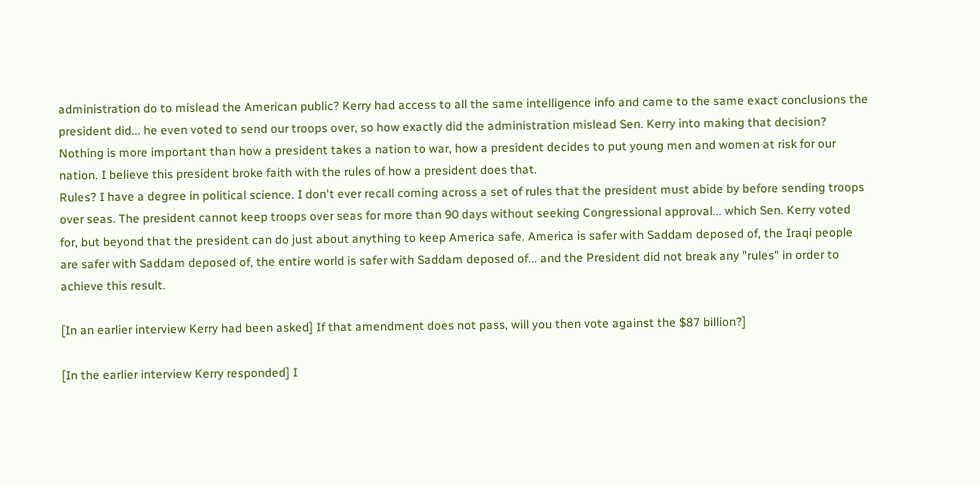administration do to mislead the American public? Kerry had access to all the same intelligence info and came to the same exact conclusions the president did... he even voted to send our troops over, so how exactly did the administration mislead Sen. Kerry into making that decision?
Nothing is more important than how a president takes a nation to war, how a president decides to put young men and women at risk for our nation. I believe this president broke faith with the rules of how a president does that.
Rules? I have a degree in political science. I don't ever recall coming across a set of rules that the president must abide by before sending troops over seas. The president cannot keep troops over seas for more than 90 days without seeking Congressional approval... which Sen. Kerry voted for, but beyond that the president can do just about anything to keep America safe. America is safer with Saddam deposed of, the Iraqi people are safer with Saddam deposed of, the entire world is safer with Saddam deposed of... and the President did not break any "rules" in order to achieve this result.

[In an earlier interview Kerry had been asked] If that amendment does not pass, will you then vote against the $87 billion?]

[In the earlier interview Kerry responded] I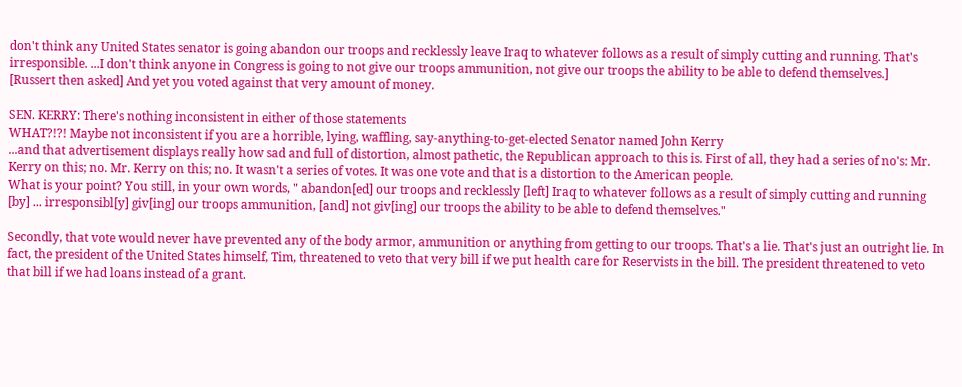don't think any United States senator is going abandon our troops and recklessly leave Iraq to whatever follows as a result of simply cutting and running. That's irresponsible. ...I don't think anyone in Congress is going to not give our troops ammunition, not give our troops the ability to be able to defend themselves.]
[Russert then asked] And yet you voted against that very amount of money.

SEN. KERRY: There's nothing inconsistent in either of those statements
WHAT?!?! Maybe not inconsistent if you are a horrible, lying, waffling, say-anything-to-get-elected Senator named John Kerry
...and that advertisement displays really how sad and full of distortion, almost pathetic, the Republican approach to this is. First of all, they had a series of no's: Mr. Kerry on this; no. Mr. Kerry on this; no. It wasn't a series of votes. It was one vote and that is a distortion to the American people.
What is your point? You still, in your own words, " abandon[ed] our troops and recklessly [left] Iraq to whatever follows as a result of simply cutting and running [by] ... irresponsibl[y] giv[ing] our troops ammunition, [and] not giv[ing] our troops the ability to be able to defend themselves."

Secondly, that vote would never have prevented any of the body armor, ammunition or anything from getting to our troops. That's a lie. That's just an outright lie. In fact, the president of the United States himself, Tim, threatened to veto that very bill if we put health care for Reservists in the bill. The president threatened to veto that bill if we had loans instead of a grant.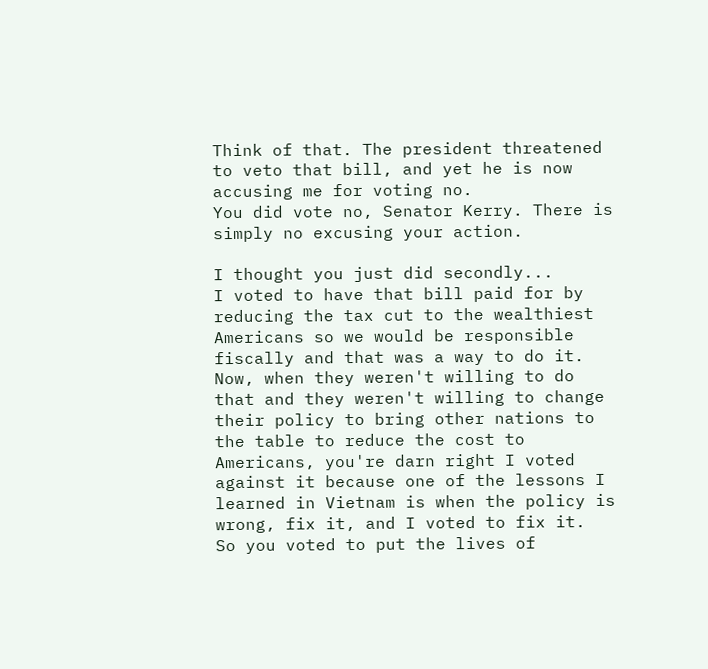Think of that. The president threatened to veto that bill, and yet he is now accusing me for voting no.
You did vote no, Senator Kerry. There is simply no excusing your action.

I thought you just did secondly...
I voted to have that bill paid for by reducing the tax cut to the wealthiest Americans so we would be responsible fiscally and that was a way to do it. Now, when they weren't willing to do that and they weren't willing to change their policy to bring other nations to the table to reduce the cost to Americans, you're darn right I voted against it because one of the lessons I learned in Vietnam is when the policy is wrong, fix it, and I voted to fix it.
So you voted to put the lives of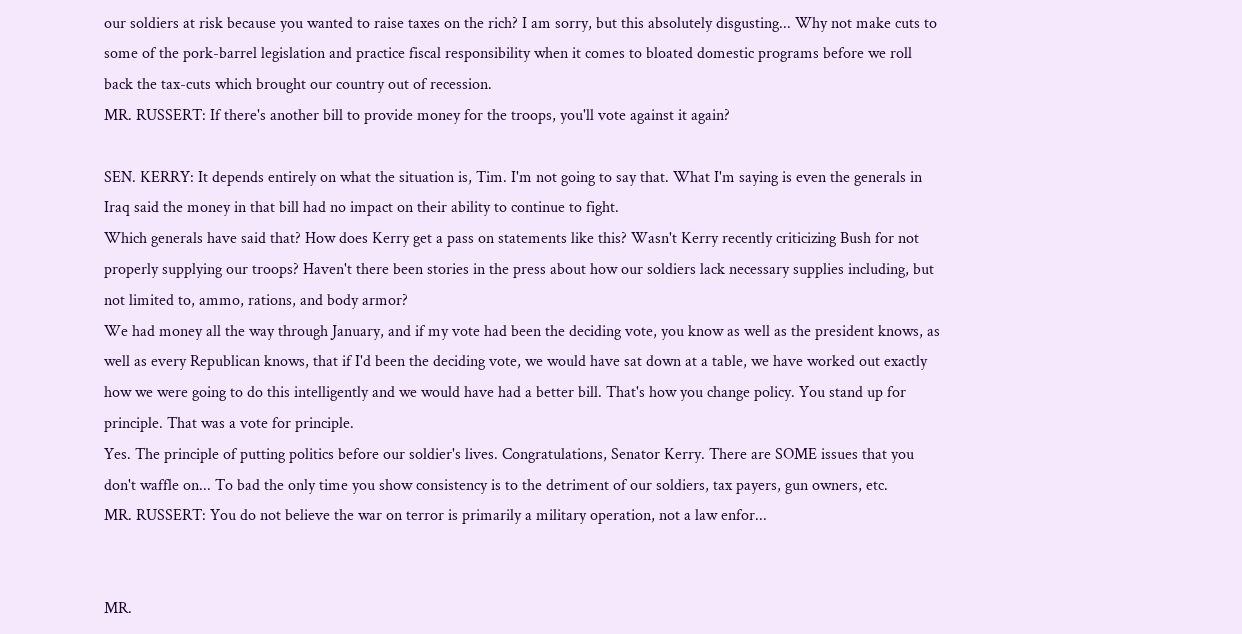our soldiers at risk because you wanted to raise taxes on the rich? I am sorry, but this absolutely disgusting... Why not make cuts to some of the pork-barrel legislation and practice fiscal responsibility when it comes to bloated domestic programs before we roll back the tax-cuts which brought our country out of recession.
MR. RUSSERT: If there's another bill to provide money for the troops, you'll vote against it again?

SEN. KERRY: It depends entirely on what the situation is, Tim. I'm not going to say that. What I'm saying is even the generals in Iraq said the money in that bill had no impact on their ability to continue to fight.
Which generals have said that? How does Kerry get a pass on statements like this? Wasn't Kerry recently criticizing Bush for not properly supplying our troops? Haven't there been stories in the press about how our soldiers lack necessary supplies including, but not limited to, ammo, rations, and body armor?
We had money all the way through January, and if my vote had been the deciding vote, you know as well as the president knows, as well as every Republican knows, that if I'd been the deciding vote, we would have sat down at a table, we have worked out exactly how we were going to do this intelligently and we would have had a better bill. That's how you change policy. You stand up for principle. That was a vote for principle.
Yes. The principle of putting politics before our soldier's lives. Congratulations, Senator Kerry. There are SOME issues that you don't waffle on... To bad the only time you show consistency is to the detriment of our soldiers, tax payers, gun owners, etc.
MR. RUSSERT: You do not believe the war on terror is primarily a military operation, not a law enfor...


MR.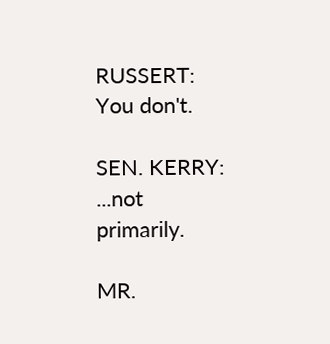RUSSERT: You don't.

SEN. KERRY: ...not primarily.

MR.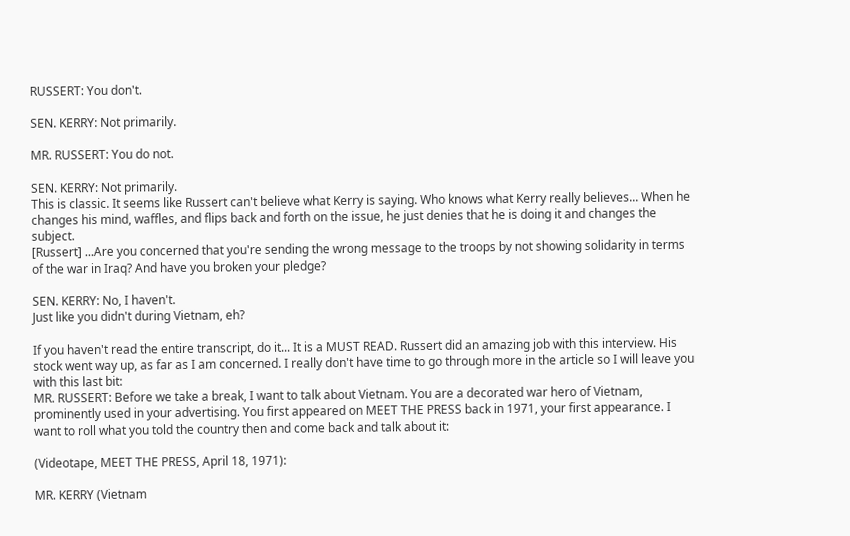RUSSERT: You don't.

SEN. KERRY: Not primarily.

MR. RUSSERT: You do not.

SEN. KERRY: Not primarily.
This is classic. It seems like Russert can't believe what Kerry is saying. Who knows what Kerry really believes... When he changes his mind, waffles, and flips back and forth on the issue, he just denies that he is doing it and changes the subject.
[Russert] ...Are you concerned that you're sending the wrong message to the troops by not showing solidarity in terms of the war in Iraq? And have you broken your pledge?

SEN. KERRY: No, I haven't.
Just like you didn't during Vietnam, eh?

If you haven't read the entire transcript, do it... It is a MUST READ. Russert did an amazing job with this interview. His stock went way up, as far as I am concerned. I really don't have time to go through more in the article so I will leave you with this last bit:
MR. RUSSERT: Before we take a break, I want to talk about Vietnam. You are a decorated war hero of Vietnam, prominently used in your advertising. You first appeared on MEET THE PRESS back in 1971, your first appearance. I want to roll what you told the country then and come back and talk about it:

(Videotape, MEET THE PRESS, April 18, 1971):

MR. KERRY (Vietnam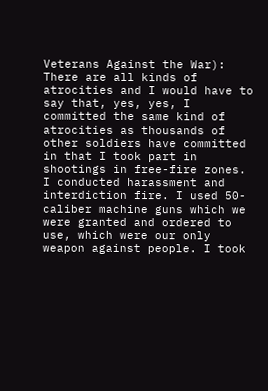Veterans Against the War): There are all kinds of atrocities and I would have to say that, yes, yes, I committed the same kind of atrocities as thousands of other soldiers have committed in that I took part in shootings in free-fire zones. I conducted harassment and interdiction fire. I used 50-caliber machine guns which we were granted and ordered to use, which were our only weapon against people. I took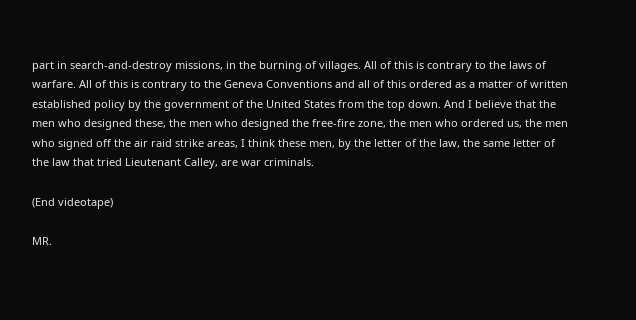part in search-and-destroy missions, in the burning of villages. All of this is contrary to the laws of warfare. All of this is contrary to the Geneva Conventions and all of this ordered as a matter of written established policy by the government of the United States from the top down. And I believe that the men who designed these, the men who designed the free-fire zone, the men who ordered us, the men who signed off the air raid strike areas, I think these men, by the letter of the law, the same letter of the law that tried Lieutenant Calley, are war criminals.

(End videotape)

MR.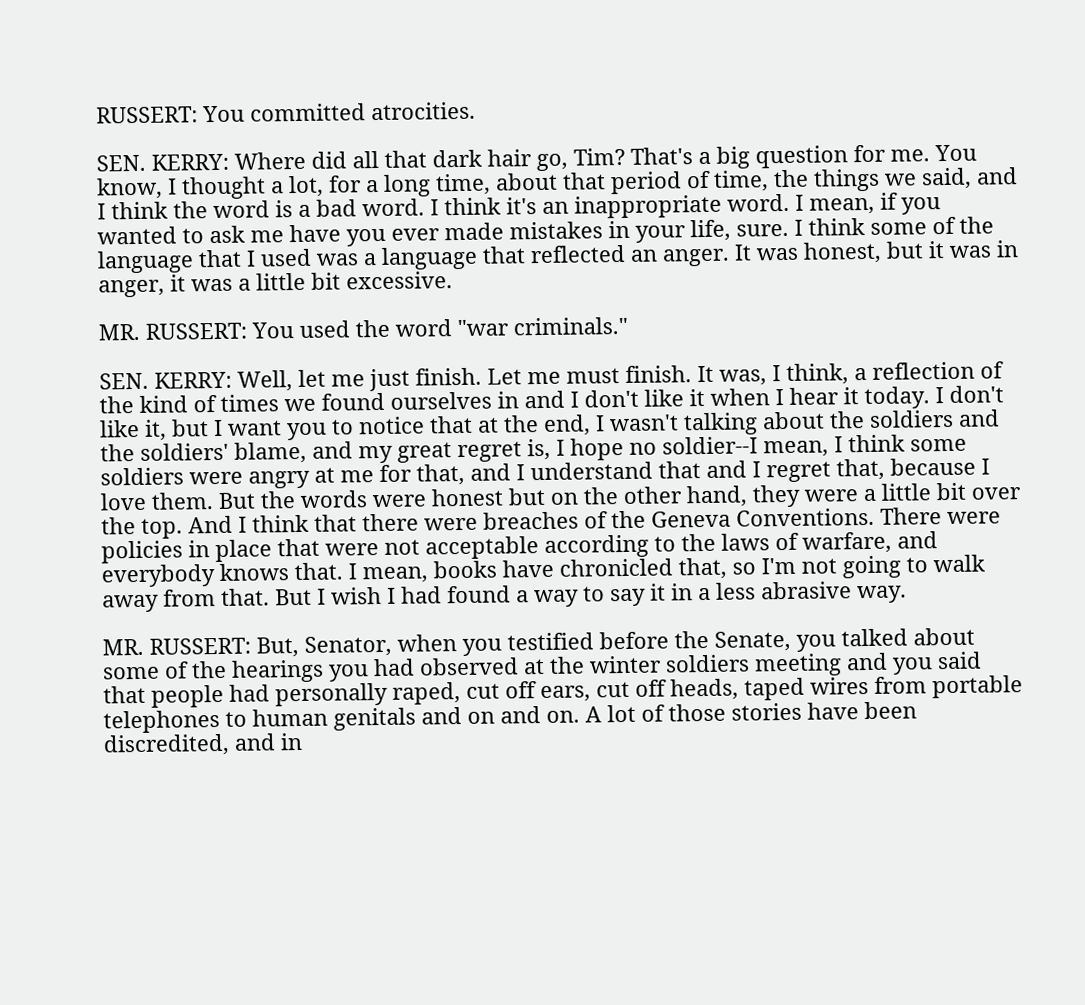RUSSERT: You committed atrocities.

SEN. KERRY: Where did all that dark hair go, Tim? That's a big question for me. You know, I thought a lot, for a long time, about that period of time, the things we said, and I think the word is a bad word. I think it's an inappropriate word. I mean, if you wanted to ask me have you ever made mistakes in your life, sure. I think some of the language that I used was a language that reflected an anger. It was honest, but it was in anger, it was a little bit excessive.

MR. RUSSERT: You used the word "war criminals."

SEN. KERRY: Well, let me just finish. Let me must finish. It was, I think, a reflection of the kind of times we found ourselves in and I don't like it when I hear it today. I don't like it, but I want you to notice that at the end, I wasn't talking about the soldiers and the soldiers' blame, and my great regret is, I hope no soldier--I mean, I think some soldiers were angry at me for that, and I understand that and I regret that, because I love them. But the words were honest but on the other hand, they were a little bit over the top. And I think that there were breaches of the Geneva Conventions. There were policies in place that were not acceptable according to the laws of warfare, and everybody knows that. I mean, books have chronicled that, so I'm not going to walk away from that. But I wish I had found a way to say it in a less abrasive way.

MR. RUSSERT: But, Senator, when you testified before the Senate, you talked about some of the hearings you had observed at the winter soldiers meeting and you said that people had personally raped, cut off ears, cut off heads, taped wires from portable telephones to human genitals and on and on. A lot of those stories have been discredited, and in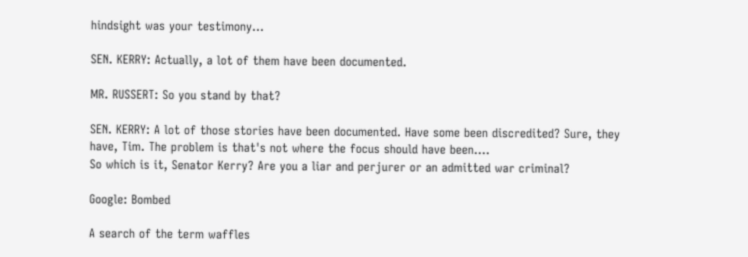hindsight was your testimony...

SEN. KERRY: Actually, a lot of them have been documented.

MR. RUSSERT: So you stand by that?

SEN. KERRY: A lot of those stories have been documented. Have some been discredited? Sure, they have, Tim. The problem is that's not where the focus should have been....
So which is it, Senator Kerry? Are you a liar and perjurer or an admitted war criminal?

Google: Bombed

A search of the term waffles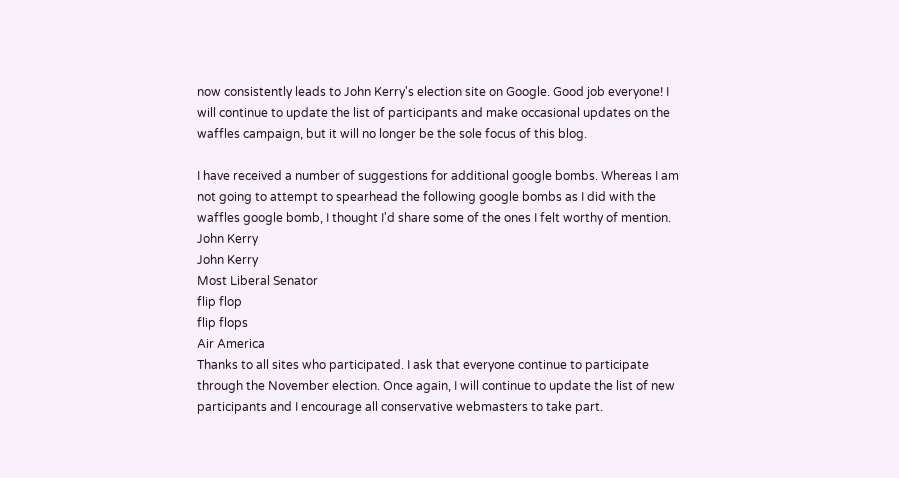now consistently leads to John Kerry's election site on Google. Good job everyone! I will continue to update the list of participants and make occasional updates on the waffles campaign, but it will no longer be the sole focus of this blog.

I have received a number of suggestions for additional google bombs. Whereas I am not going to attempt to spearhead the following google bombs as I did with the waffles google bomb, I thought I'd share some of the ones I felt worthy of mention.
John Kerry
John Kerry
Most Liberal Senator
flip flop
flip flops
Air America
Thanks to all sites who participated. I ask that everyone continue to participate through the November election. Once again, I will continue to update the list of new participants and I encourage all conservative webmasters to take part.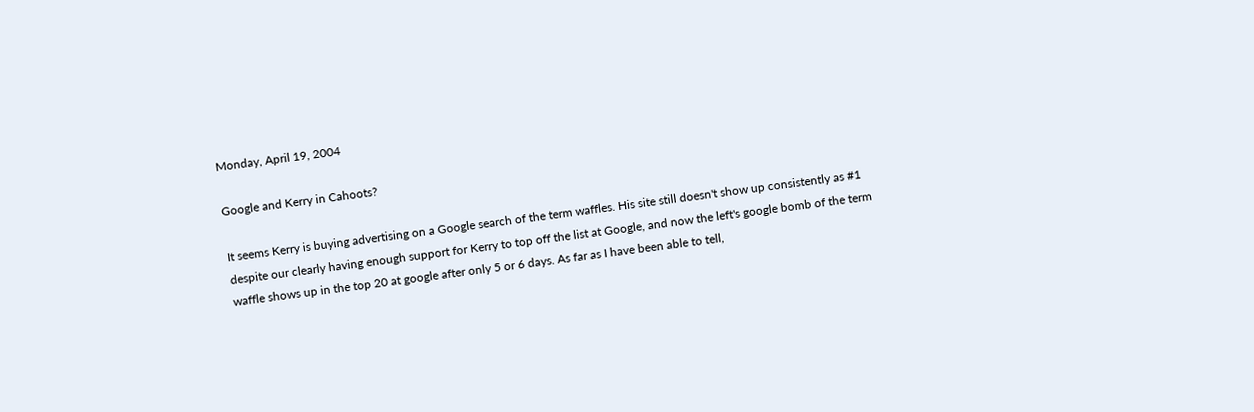Monday, April 19, 2004

Google and Kerry in Cahoots?

It seems Kerry is buying advertising on a Google search of the term waffles. His site still doesn't show up consistently as #1 despite our clearly having enough support for Kerry to top off the list at Google, and now the left's google bomb of the term waffle shows up in the top 20 at google after only 5 or 6 days. As far as I have been able to tell,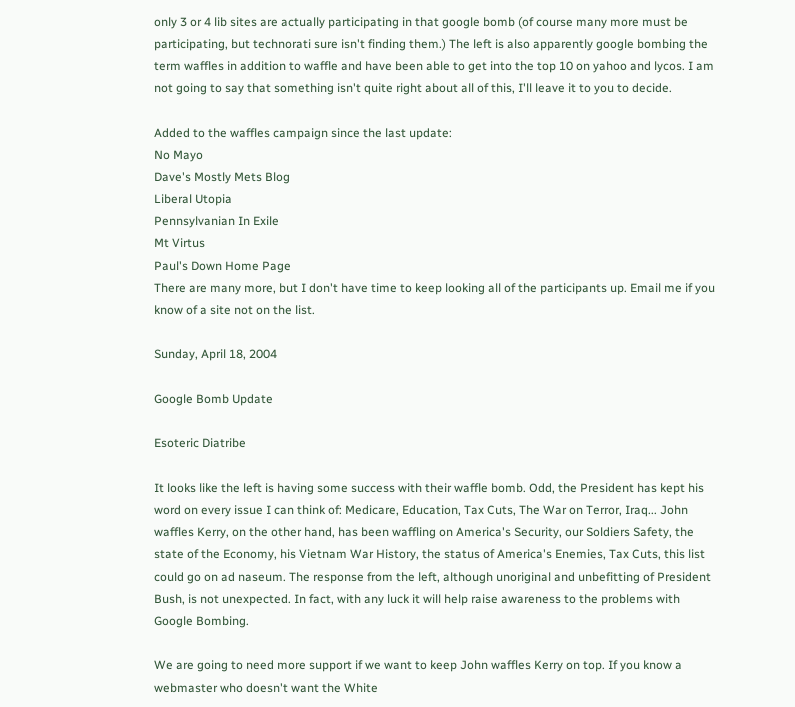only 3 or 4 lib sites are actually participating in that google bomb (of course many more must be participating, but technorati sure isn't finding them.) The left is also apparently google bombing the term waffles in addition to waffle and have been able to get into the top 10 on yahoo and lycos. I am not going to say that something isn't quite right about all of this, I'll leave it to you to decide.

Added to the waffles campaign since the last update:
No Mayo
Dave's Mostly Mets Blog
Liberal Utopia
Pennsylvanian In Exile
Mt Virtus
Paul's Down Home Page
There are many more, but I don't have time to keep looking all of the participants up. Email me if you know of a site not on the list.

Sunday, April 18, 2004

Google Bomb Update

Esoteric Diatribe

It looks like the left is having some success with their waffle bomb. Odd, the President has kept his word on every issue I can think of: Medicare, Education, Tax Cuts, The War on Terror, Iraq... John waffles Kerry, on the other hand, has been waffling on America's Security, our Soldiers Safety, the state of the Economy, his Vietnam War History, the status of America's Enemies, Tax Cuts, this list could go on ad naseum. The response from the left, although unoriginal and unbefitting of President Bush, is not unexpected. In fact, with any luck it will help raise awareness to the problems with Google Bombing.

We are going to need more support if we want to keep John waffles Kerry on top. If you know a webmaster who doesn't want the White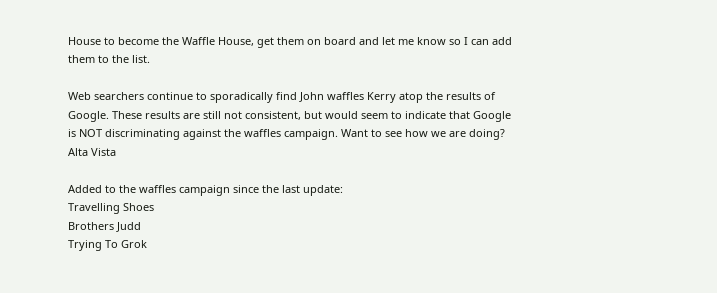House to become the Waffle House, get them on board and let me know so I can add them to the list.

Web searchers continue to sporadically find John waffles Kerry atop the results of Google. These results are still not consistent, but would seem to indicate that Google is NOT discriminating against the waffles campaign. Want to see how we are doing?
Alta Vista

Added to the waffles campaign since the last update:
Travelling Shoes
Brothers Judd
Trying To Grok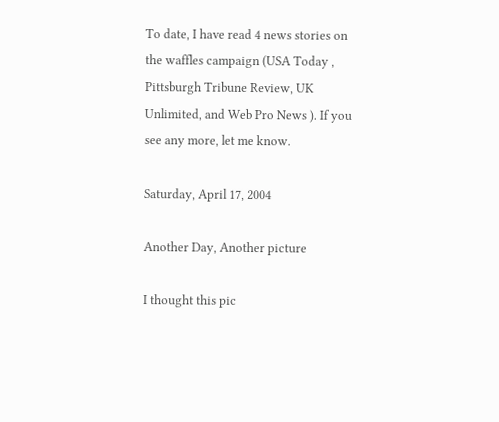To date, I have read 4 news stories on the waffles campaign (USA Today , Pittsburgh Tribune Review, UK Unlimited, and Web Pro News ). If you see any more, let me know.

Saturday, April 17, 2004

Another Day, Another picture

I thought this pic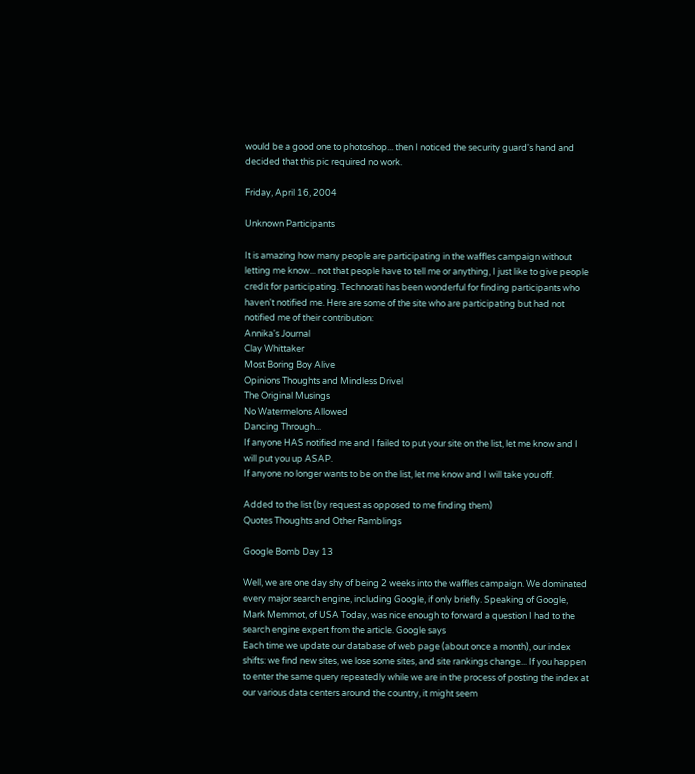would be a good one to photoshop... then I noticed the security guard's hand and decided that this pic required no work.

Friday, April 16, 2004

Unknown Participants

It is amazing how many people are participating in the waffles campaign without letting me know... not that people have to tell me or anything, I just like to give people credit for participating. Technorati has been wonderful for finding participants who haven't notified me. Here are some of the site who are participating but had not notified me of their contribution:
Annika's Journal
Clay Whittaker
Most Boring Boy Alive
Opinions Thoughts and Mindless Drivel
The Original Musings
No Watermelons Allowed
Dancing Through...
If anyone HAS notified me and I failed to put your site on the list, let me know and I will put you up ASAP.
If anyone no longer wants to be on the list, let me know and I will take you off.

Added to the list (by request as opposed to me finding them)
Quotes Thoughts and Other Ramblings

Google Bomb Day 13

Well, we are one day shy of being 2 weeks into the waffles campaign. We dominated every major search engine, including Google, if only briefly. Speaking of Google, Mark Memmot, of USA Today, was nice enough to forward a question I had to the search engine expert from the article. Google says
Each time we update our database of web page (about once a month), our index shifts: we find new sites, we lose some sites, and site rankings change... If you happen to enter the same query repeatedly while we are in the process of posting the index at our various data centers around the country, it might seem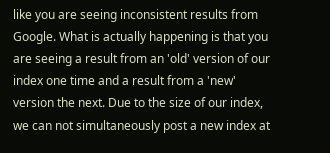like you are seeing inconsistent results from Google. What is actually happening is that you are seeing a result from an 'old' version of our index one time and a result from a 'new' version the next. Due to the size of our index, we can not simultaneously post a new index at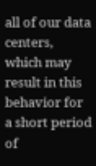all of our data centers, which may result in this behavior for a short period of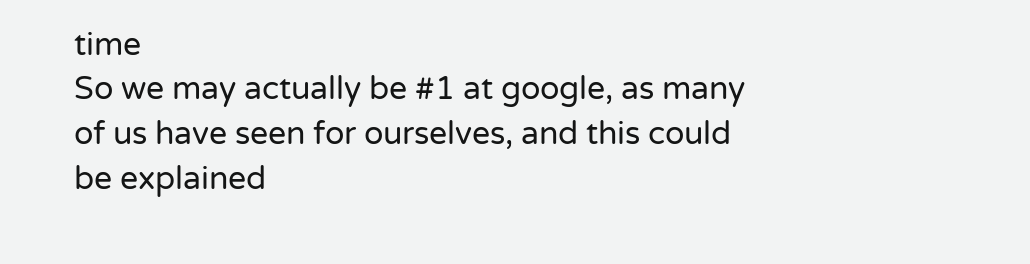time
So we may actually be #1 at google, as many of us have seen for ourselves, and this could be explained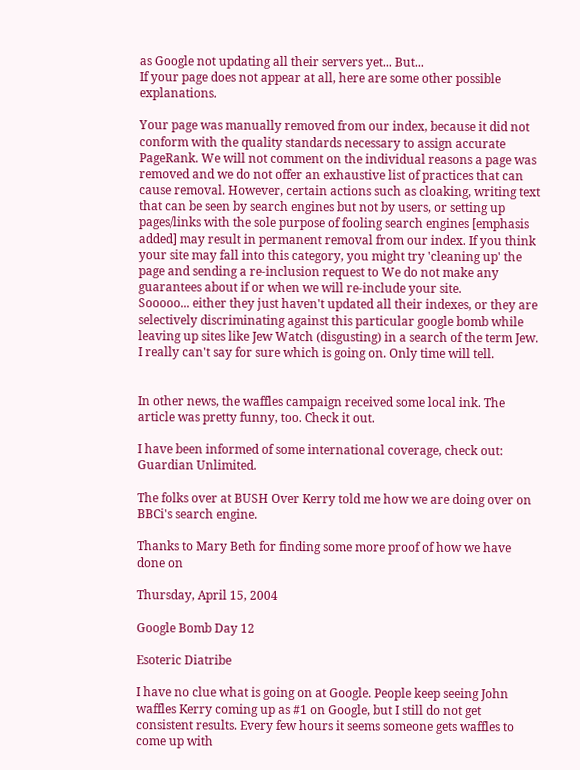as Google not updating all their servers yet... But...
If your page does not appear at all, here are some other possible explanations.

Your page was manually removed from our index, because it did not conform with the quality standards necessary to assign accurate PageRank. We will not comment on the individual reasons a page was removed and we do not offer an exhaustive list of practices that can cause removal. However, certain actions such as cloaking, writing text that can be seen by search engines but not by users, or setting up pages/links with the sole purpose of fooling search engines [emphasis added] may result in permanent removal from our index. If you think your site may fall into this category, you might try 'cleaning up' the page and sending a re-inclusion request to We do not make any guarantees about if or when we will re-include your site.
Sooooo... either they just haven't updated all their indexes, or they are selectively discriminating against this particular google bomb while leaving up sites like Jew Watch (disgusting) in a search of the term Jew. I really can't say for sure which is going on. Only time will tell.


In other news, the waffles campaign received some local ink. The article was pretty funny, too. Check it out.

I have been informed of some international coverage, check out: Guardian Unlimited.

The folks over at BUSH Over Kerry told me how we are doing over on BBCi's search engine.

Thanks to Mary Beth for finding some more proof of how we have done on

Thursday, April 15, 2004

Google Bomb Day 12

Esoteric Diatribe

I have no clue what is going on at Google. People keep seeing John waffles Kerry coming up as #1 on Google, but I still do not get consistent results. Every few hours it seems someone gets waffles to come up with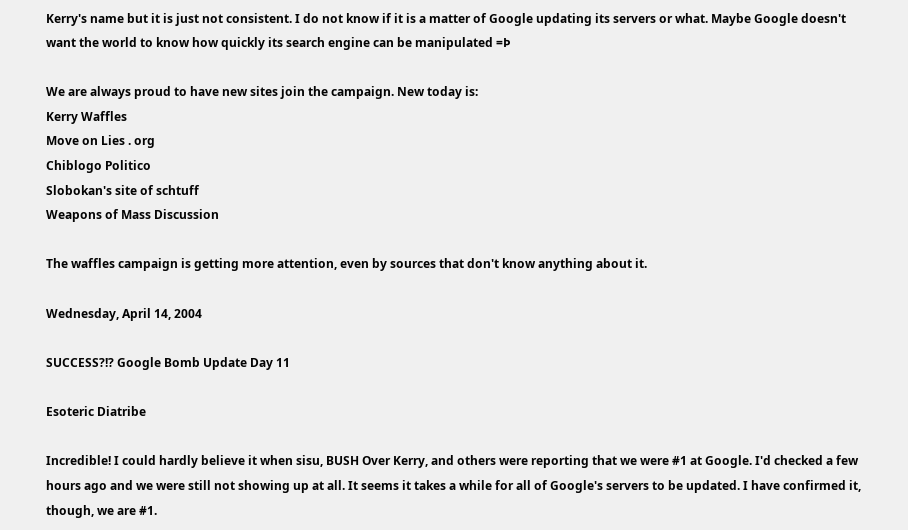Kerry's name but it is just not consistent. I do not know if it is a matter of Google updating its servers or what. Maybe Google doesn't want the world to know how quickly its search engine can be manipulated =Þ

We are always proud to have new sites join the campaign. New today is:
Kerry Waffles
Move on Lies . org
Chiblogo Politico
Slobokan's site of schtuff
Weapons of Mass Discussion

The waffles campaign is getting more attention, even by sources that don't know anything about it.

Wednesday, April 14, 2004

SUCCESS?!? Google Bomb Update Day 11

Esoteric Diatribe

Incredible! I could hardly believe it when sisu, BUSH Over Kerry, and others were reporting that we were #1 at Google. I'd checked a few hours ago and we were still not showing up at all. It seems it takes a while for all of Google's servers to be updated. I have confirmed it, though, we are #1.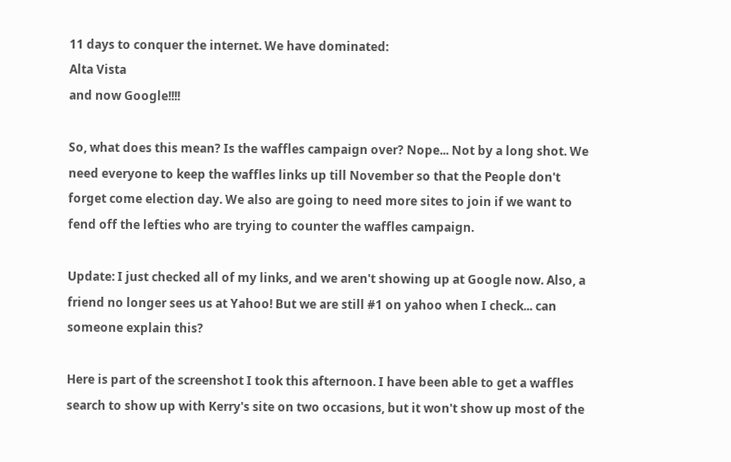11 days to conquer the internet. We have dominated:
Alta Vista
and now Google!!!!

So, what does this mean? Is the waffles campaign over? Nope... Not by a long shot. We need everyone to keep the waffles links up till November so that the People don't forget come election day. We also are going to need more sites to join if we want to fend off the lefties who are trying to counter the waffles campaign.

Update: I just checked all of my links, and we aren't showing up at Google now. Also, a friend no longer sees us at Yahoo! But we are still #1 on yahoo when I check... can someone explain this?

Here is part of the screenshot I took this afternoon. I have been able to get a waffles search to show up with Kerry's site on two occasions, but it won't show up most of the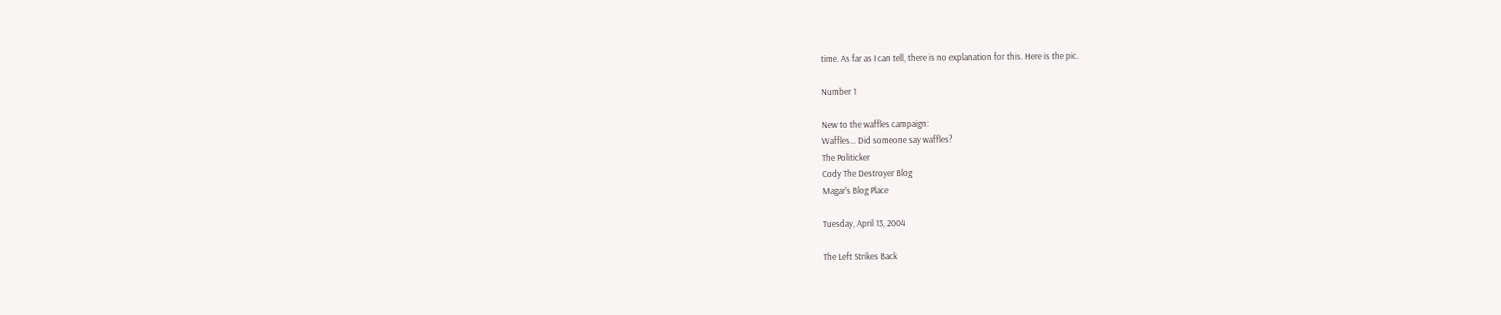time. As far as I can tell, there is no explanation for this. Here is the pic.

Number 1

New to the waffles campaign:
Waffles... Did someone say waffles?
The Politicker
Cody The Destroyer Blog
Magar's Blog Place

Tuesday, April 13, 2004

The Left Strikes Back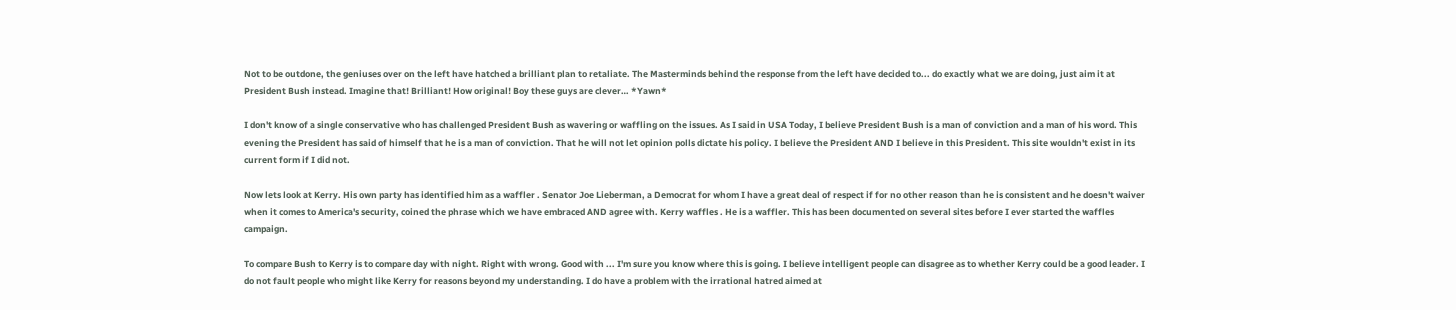Not to be outdone, the geniuses over on the left have hatched a brilliant plan to retaliate. The Masterminds behind the response from the left have decided to... do exactly what we are doing, just aim it at President Bush instead. Imagine that! Brilliant! How original! Boy these guys are clever… *Yawn*

I don't know of a single conservative who has challenged President Bush as wavering or waffling on the issues. As I said in USA Today, I believe President Bush is a man of conviction and a man of his word. This evening the President has said of himself that he is a man of conviction. That he will not let opinion polls dictate his policy. I believe the President AND I believe in this President. This site wouldn't exist in its current form if I did not.

Now lets look at Kerry. His own party has identified him as a waffler . Senator Joe Lieberman, a Democrat for whom I have a great deal of respect if for no other reason than he is consistent and he doesn't waiver when it comes to America's security, coined the phrase which we have embraced AND agree with. Kerry waffles . He is a waffler. This has been documented on several sites before I ever started the waffles campaign.

To compare Bush to Kerry is to compare day with night. Right with wrong. Good with ... I'm sure you know where this is going. I believe intelligent people can disagree as to whether Kerry could be a good leader. I do not fault people who might like Kerry for reasons beyond my understanding. I do have a problem with the irrational hatred aimed at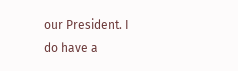our President. I do have a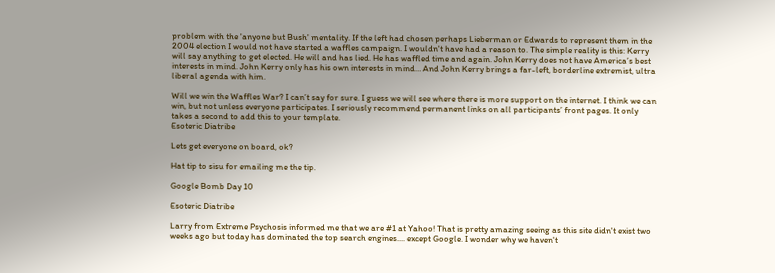problem with the 'anyone but Bush' mentality. If the left had chosen perhaps Lieberman or Edwards to represent them in the 2004 election I would not have started a waffles campaign. I wouldn't have had a reason to. The simple reality is this: Kerry will say anything to get elected. He will and has lied. He has waffled time and again. John Kerry does not have America’s best interests in mind. John Kerry only has his own interests in mind… And John Kerry brings a far-left, borderline extremist, ultra liberal agenda with him.

Will we win the Waffles War? I can’t say for sure. I guess we will see where there is more support on the internet. I think we can win, but not unless everyone participates. I seriously recommend permanent links on all participants’ front pages. It only takes a second to add this to your template.
Esoteric Diatribe

Lets get everyone on board, ok?

Hat tip to sisu for emailing me the tip.

Google Bomb Day 10

Esoteric Diatribe

Larry from Extreme Psychosis informed me that we are #1 at Yahoo! That is pretty amazing seeing as this site didn't exist two weeks ago but today has dominated the top search engines.... except Google. I wonder why we haven't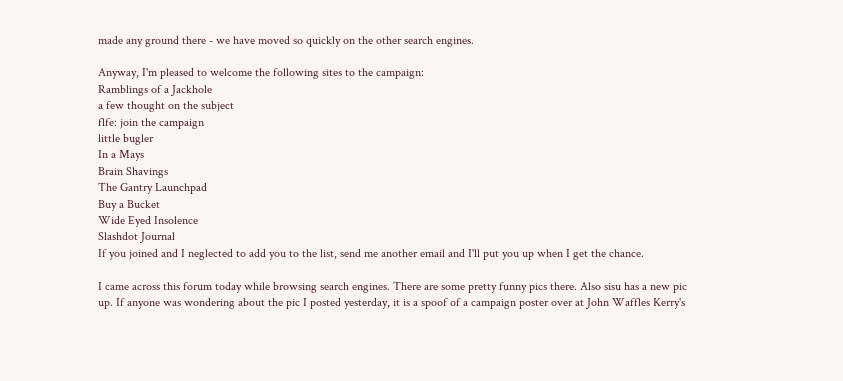made any ground there - we have moved so quickly on the other search engines.

Anyway, I'm pleased to welcome the following sites to the campaign:
Ramblings of a Jackhole
a few thought on the subject
flfe: join the campaign
little bugler
In a Mays
Brain Shavings
The Gantry Launchpad
Buy a Bucket
Wide Eyed Insolence
Slashdot Journal
If you joined and I neglected to add you to the list, send me another email and I'll put you up when I get the chance.

I came across this forum today while browsing search engines. There are some pretty funny pics there. Also sisu has a new pic up. If anyone was wondering about the pic I posted yesterday, it is a spoof of a campaign poster over at John Waffles Kerry's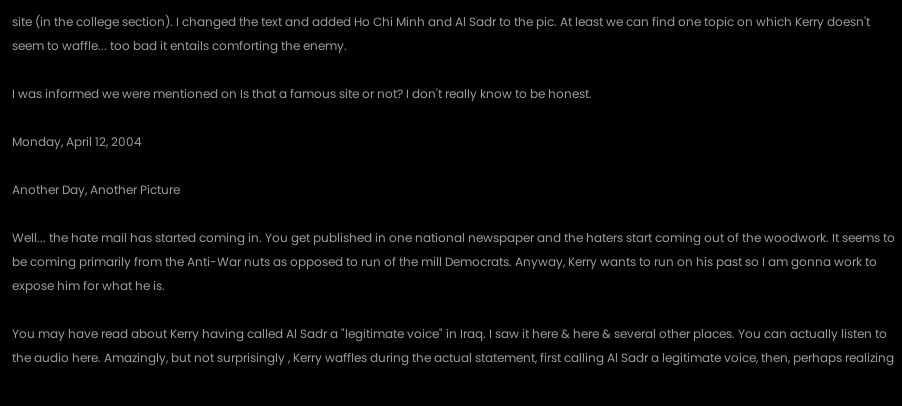site (in the college section). I changed the text and added Ho Chi Minh and Al Sadr to the pic. At least we can find one topic on which Kerry doesn't seem to waffle... too bad it entails comforting the enemy.

I was informed we were mentioned on Is that a famous site or not? I don't really know to be honest.

Monday, April 12, 2004

Another Day, Another Picture

Well... the hate mail has started coming in. You get published in one national newspaper and the haters start coming out of the woodwork. It seems to be coming primarily from the Anti-War nuts as opposed to run of the mill Democrats. Anyway, Kerry wants to run on his past so I am gonna work to expose him for what he is.

You may have read about Kerry having called Al Sadr a "legitimate voice" in Iraq. I saw it here & here & several other places. You can actually listen to the audio here. Amazingly, but not surprisingly , Kerry waffles during the actual statement, first calling Al Sadr a legitimate voice, then, perhaps realizing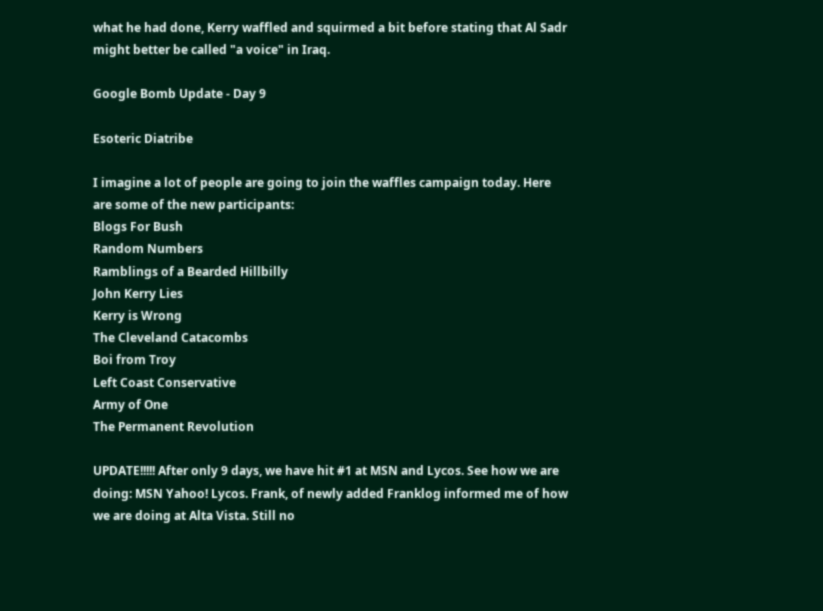what he had done, Kerry waffled and squirmed a bit before stating that Al Sadr might better be called "a voice" in Iraq.

Google Bomb Update - Day 9

Esoteric Diatribe

I imagine a lot of people are going to join the waffles campaign today. Here are some of the new participants:
Blogs For Bush
Random Numbers
Ramblings of a Bearded Hillbilly
John Kerry Lies
Kerry is Wrong
The Cleveland Catacombs
Boi from Troy
Left Coast Conservative
Army of One
The Permanent Revolution

UPDATE!!!!! After only 9 days, we have hit #1 at MSN and Lycos. See how we are doing: MSN Yahoo! Lycos. Frank, of newly added Franklog informed me of how we are doing at Alta Vista. Still no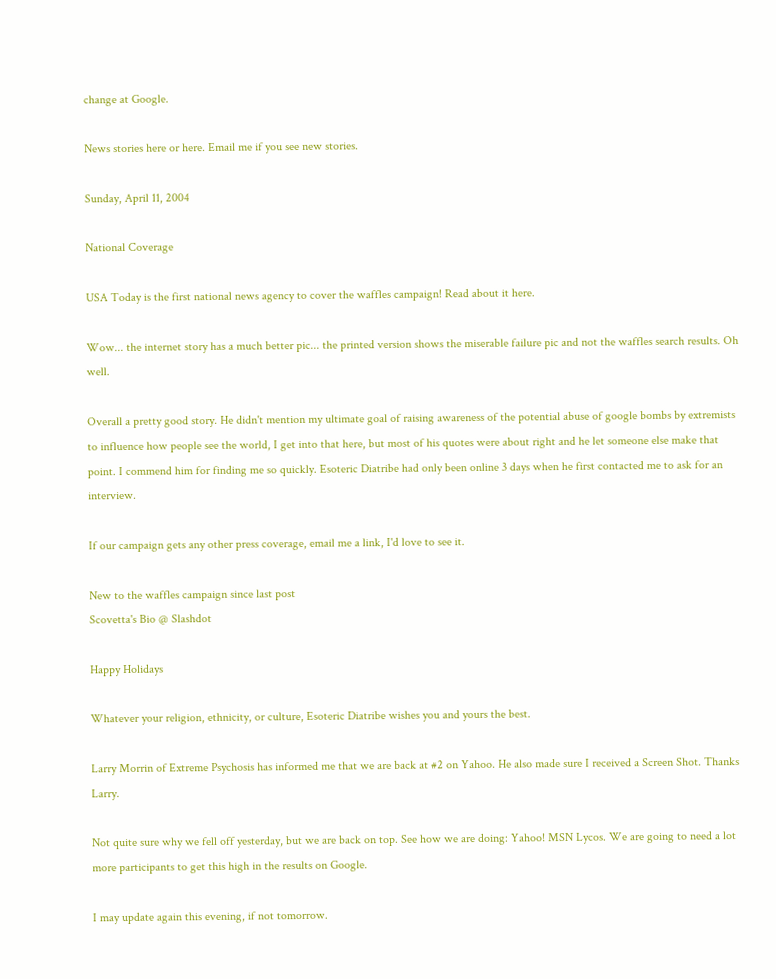change at Google.

News stories here or here. Email me if you see new stories.

Sunday, April 11, 2004

National Coverage

USA Today is the first national news agency to cover the waffles campaign! Read about it here.

Wow... the internet story has a much better pic... the printed version shows the miserable failure pic and not the waffles search results. Oh well.

Overall a pretty good story. He didn't mention my ultimate goal of raising awareness of the potential abuse of google bombs by extremists to influence how people see the world, I get into that here, but most of his quotes were about right and he let someone else make that point. I commend him for finding me so quickly. Esoteric Diatribe had only been online 3 days when he first contacted me to ask for an interview.

If our campaign gets any other press coverage, email me a link, I'd love to see it.

New to the waffles campaign since last post
Scovetta's Bio @ Slashdot

Happy Holidays

Whatever your religion, ethnicity, or culture, Esoteric Diatribe wishes you and yours the best.

Larry Morrin of Extreme Psychosis has informed me that we are back at #2 on Yahoo. He also made sure I received a Screen Shot. Thanks Larry.

Not quite sure why we fell off yesterday, but we are back on top. See how we are doing: Yahoo! MSN Lycos. We are going to need a lot more participants to get this high in the results on Google.

I may update again this evening, if not tomorrow.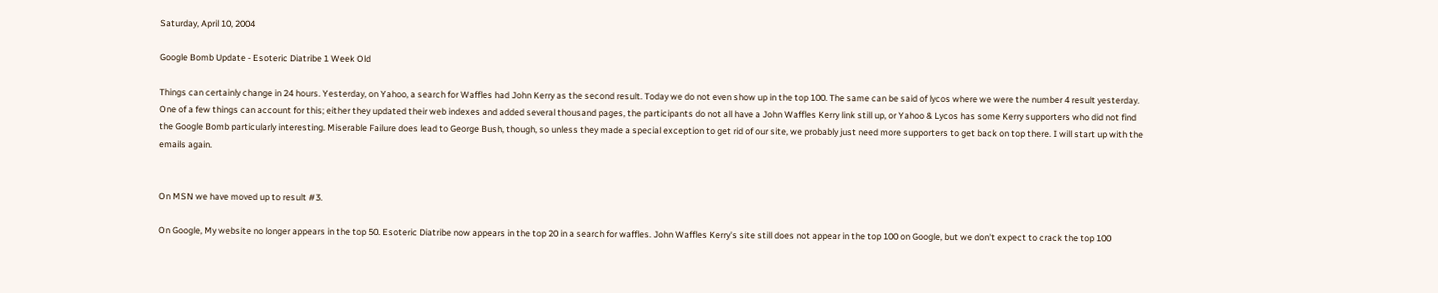Saturday, April 10, 2004

Google Bomb Update - Esoteric Diatribe 1 Week Old

Things can certainly change in 24 hours. Yesterday, on Yahoo, a search for Waffles had John Kerry as the second result. Today we do not even show up in the top 100. The same can be said of lycos where we were the number 4 result yesterday. One of a few things can account for this; either they updated their web indexes and added several thousand pages, the participants do not all have a John Waffles Kerry link still up, or Yahoo & Lycos has some Kerry supporters who did not find the Google Bomb particularly interesting. Miserable Failure does lead to George Bush, though, so unless they made a special exception to get rid of our site, we probably just need more supporters to get back on top there. I will start up with the emails again.


On MSN we have moved up to result #3.

On Google, My website no longer appears in the top 50. Esoteric Diatribe now appears in the top 20 in a search for waffles. John Waffles Kerry's site still does not appear in the top 100 on Google, but we don't expect to crack the top 100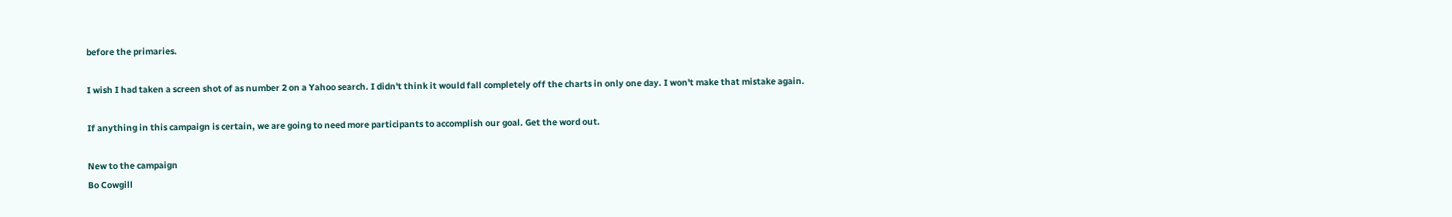before the primaries.

I wish I had taken a screen shot of as number 2 on a Yahoo search. I didn't think it would fall completely off the charts in only one day. I won't make that mistake again.

If anything in this campaign is certain, we are going to need more participants to accomplish our goal. Get the word out.

New to the campaign
Bo Cowgill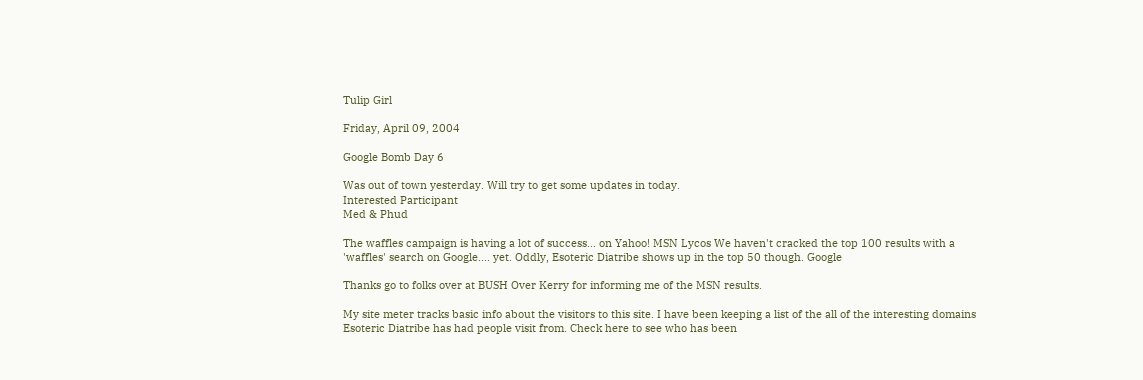Tulip Girl

Friday, April 09, 2004

Google Bomb Day 6

Was out of town yesterday. Will try to get some updates in today.
Interested Participant
Med & Phud

The waffles campaign is having a lot of success... on Yahoo! MSN Lycos We haven't cracked the top 100 results with a 'waffles' search on Google.... yet. Oddly, Esoteric Diatribe shows up in the top 50 though. Google

Thanks go to folks over at BUSH Over Kerry for informing me of the MSN results.

My site meter tracks basic info about the visitors to this site. I have been keeping a list of the all of the interesting domains Esoteric Diatribe has had people visit from. Check here to see who has been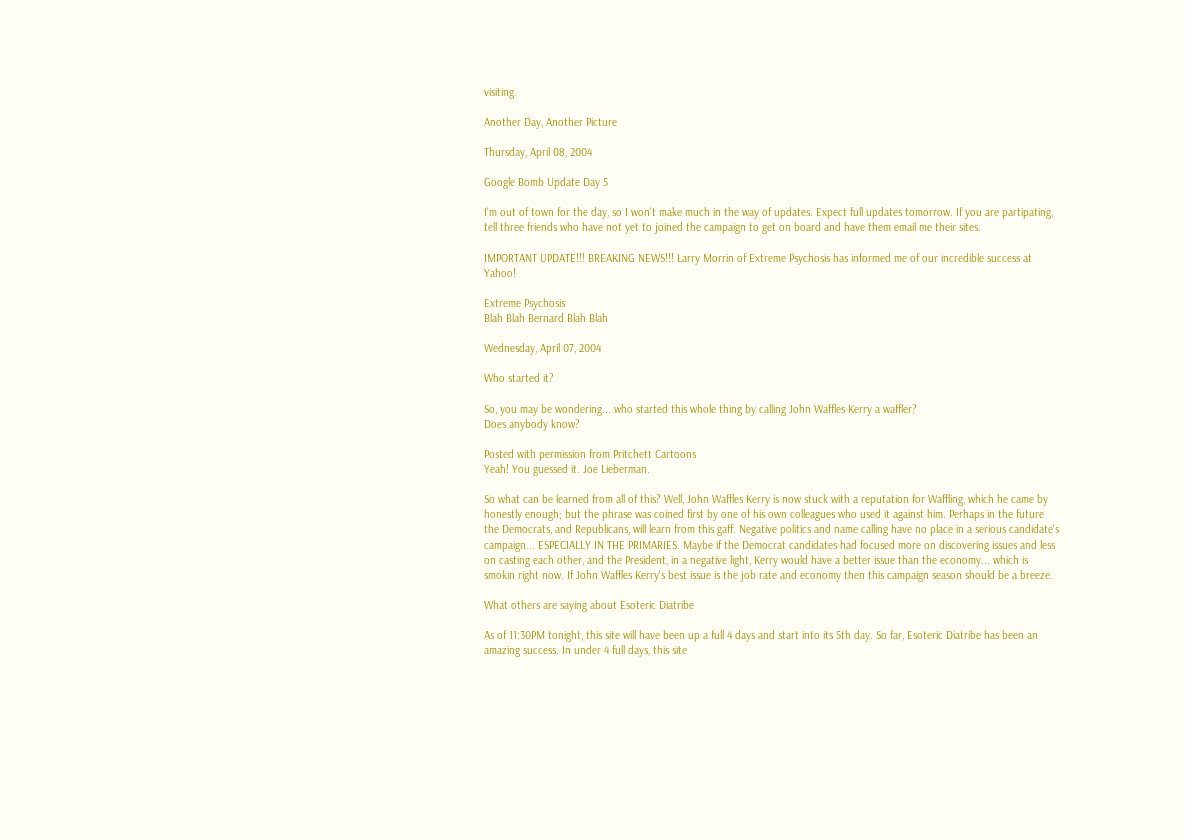visiting.

Another Day, Another Picture

Thursday, April 08, 2004

Google Bomb Update Day 5

I'm out of town for the day, so I won't make much in the way of updates. Expect full updates tomorrow. If you are partipating, tell three friends who have not yet to joined the campaign to get on board and have them email me their sites.

IMPORTANT UPDATE!!! BREAKING NEWS!!! Larry Morrin of Extreme Psychosis has informed me of our incredible success at Yahoo!

Extreme Psychosis
Blah Blah Bernard Blah Blah

Wednesday, April 07, 2004

Who started it?

So, you may be wondering... who started this whole thing by calling John Waffles Kerry a waffler?
Does anybody know?

Posted with permission from Pritchett Cartoons
Yeah! You guessed it. Joe Lieberman.

So what can be learned from all of this? Well, John Waffles Kerry is now stuck with a reputation for Waffling, which he came by honestly enough; but the phrase was coined first by one of his own colleagues who used it against him. Perhaps in the future the Democrats, and Republicans, will learn from this gaff. Negative politics and name calling have no place in a serious candidate's campaign... ESPECIALLY IN THE PRIMARIES. Maybe if the Democrat candidates had focused more on discovering issues and less on casting each other, and the President, in a negative light, Kerry would have a better issue than the economy... which is smokin right now. If John Waffles Kerry's best issue is the job rate and economy then this campaign season should be a breeze.

What others are saying about Esoteric Diatribe

As of 11:30PM tonight, this site will have been up a full 4 days and start into its 5th day. So far, Esoteric Diatribe has been an amazing success. In under 4 full days, this site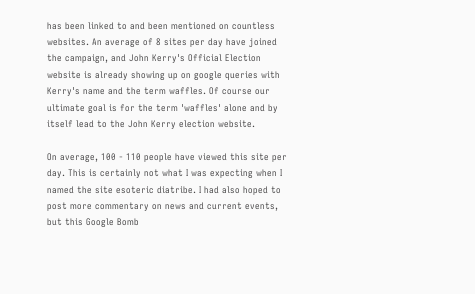has been linked to and been mentioned on countless websites. An average of 8 sites per day have joined the campaign, and John Kerry's Official Election website is already showing up on google queries with Kerry's name and the term waffles. Of course our ultimate goal is for the term 'waffles' alone and by itself lead to the John Kerry election website.

On average, 100 - 110 people have viewed this site per day. This is certainly not what I was expecting when I named the site esoteric diatribe. I had also hoped to post more commentary on news and current events, but this Google Bomb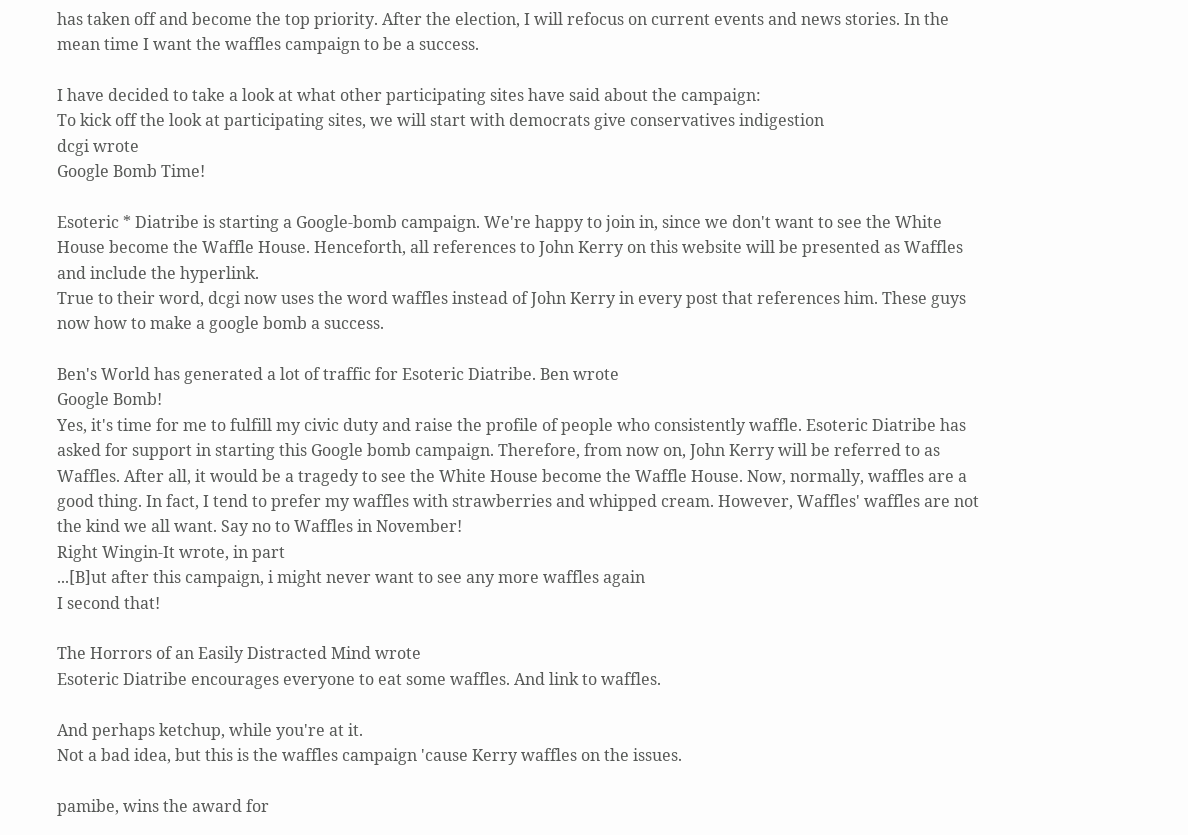has taken off and become the top priority. After the election, I will refocus on current events and news stories. In the mean time I want the waffles campaign to be a success.

I have decided to take a look at what other participating sites have said about the campaign:
To kick off the look at participating sites, we will start with democrats give conservatives indigestion
dcgi wrote
Google Bomb Time!

Esoteric * Diatribe is starting a Google-bomb campaign. We're happy to join in, since we don't want to see the White House become the Waffle House. Henceforth, all references to John Kerry on this website will be presented as Waffles and include the hyperlink.
True to their word, dcgi now uses the word waffles instead of John Kerry in every post that references him. These guys now how to make a google bomb a success.

Ben's World has generated a lot of traffic for Esoteric Diatribe. Ben wrote
Google Bomb!
Yes, it's time for me to fulfill my civic duty and raise the profile of people who consistently waffle. Esoteric Diatribe has asked for support in starting this Google bomb campaign. Therefore, from now on, John Kerry will be referred to as Waffles. After all, it would be a tragedy to see the White House become the Waffle House. Now, normally, waffles are a good thing. In fact, I tend to prefer my waffles with strawberries and whipped cream. However, Waffles' waffles are not the kind we all want. Say no to Waffles in November!
Right Wingin-It wrote, in part
...[B]ut after this campaign, i might never want to see any more waffles again
I second that!

The Horrors of an Easily Distracted Mind wrote
Esoteric Diatribe encourages everyone to eat some waffles. And link to waffles.

And perhaps ketchup, while you're at it.
Not a bad idea, but this is the waffles campaign 'cause Kerry waffles on the issues.

pamibe, wins the award for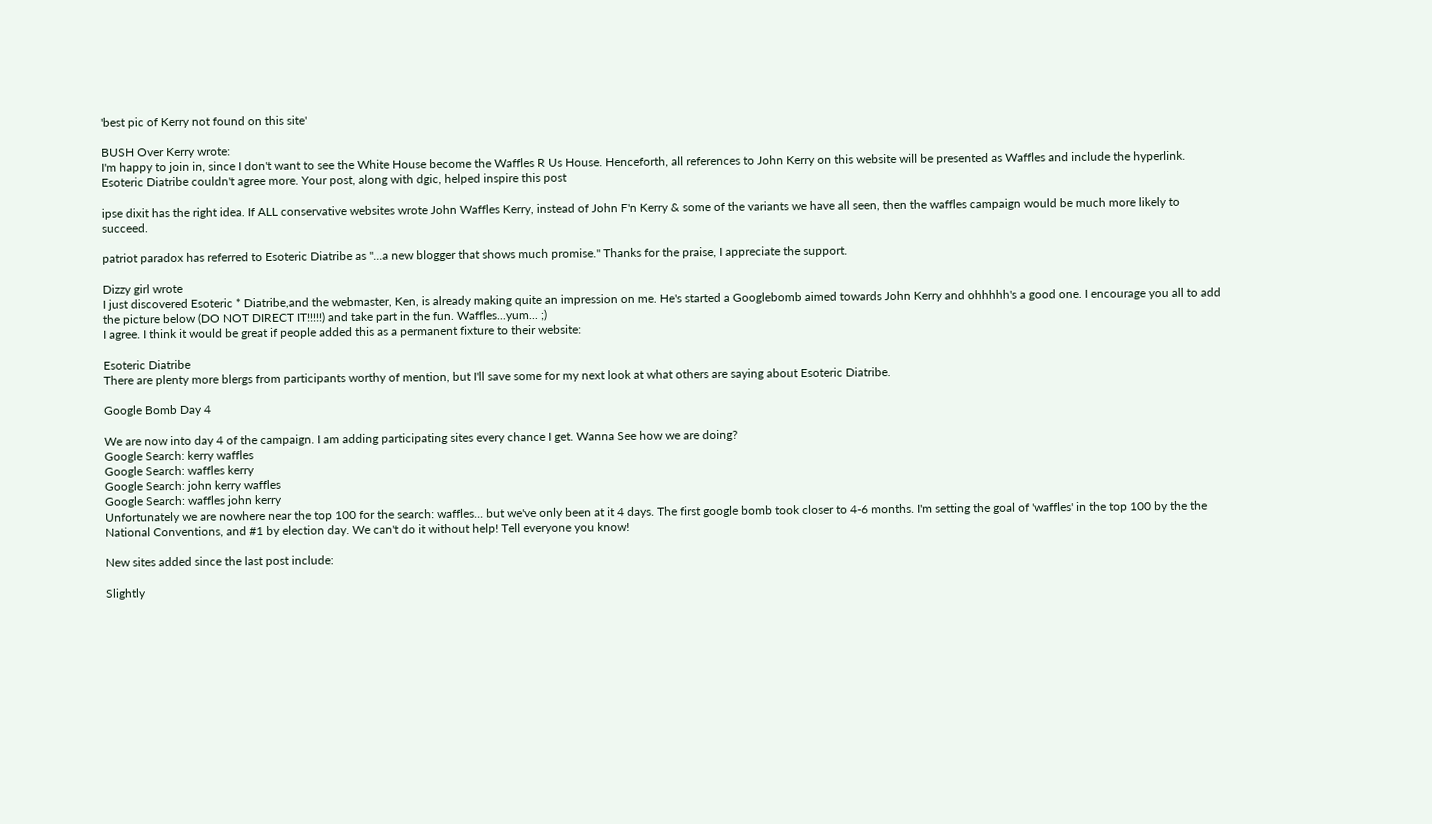'best pic of Kerry not found on this site'

BUSH Over Kerry wrote:
I'm happy to join in, since I don't want to see the White House become the Waffles R Us House. Henceforth, all references to John Kerry on this website will be presented as Waffles and include the hyperlink.
Esoteric Diatribe couldn't agree more. Your post, along with dgic, helped inspire this post

ipse dixit has the right idea. If ALL conservative websites wrote John Waffles Kerry, instead of John F'n Kerry & some of the variants we have all seen, then the waffles campaign would be much more likely to succeed.

patriot paradox has referred to Esoteric Diatribe as "...a new blogger that shows much promise." Thanks for the praise, I appreciate the support.

Dizzy girl wrote
I just discovered Esoteric * Diatribe,and the webmaster, Ken, is already making quite an impression on me. He's started a Googlebomb aimed towards John Kerry and ohhhhh's a good one. I encourage you all to add the picture below (DO NOT DIRECT IT!!!!!) and take part in the fun. Waffles...yum... ;)
I agree. I think it would be great if people added this as a permanent fixture to their website:

Esoteric Diatribe
There are plenty more blergs from participants worthy of mention, but I'll save some for my next look at what others are saying about Esoteric Diatribe.

Google Bomb Day 4

We are now into day 4 of the campaign. I am adding participating sites every chance I get. Wanna See how we are doing?
Google Search: kerry waffles
Google Search: waffles kerry
Google Search: john kerry waffles
Google Search: waffles john kerry
Unfortunately we are nowhere near the top 100 for the search: waffles... but we've only been at it 4 days. The first google bomb took closer to 4-6 months. I'm setting the goal of 'waffles' in the top 100 by the the National Conventions, and #1 by election day. We can't do it without help! Tell everyone you know!

New sites added since the last post include:

Slightly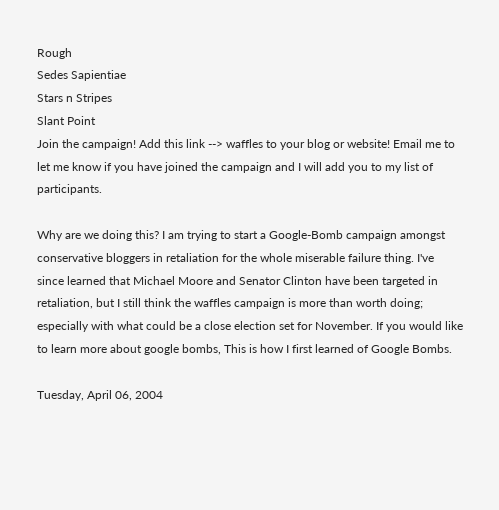Rough
Sedes Sapientiae
Stars n Stripes
Slant Point
Join the campaign! Add this link --> waffles to your blog or website! Email me to let me know if you have joined the campaign and I will add you to my list of participants.

Why are we doing this? I am trying to start a Google-Bomb campaign amongst conservative bloggers in retaliation for the whole miserable failure thing. I've since learned that Michael Moore and Senator Clinton have been targeted in retaliation, but I still think the waffles campaign is more than worth doing; especially with what could be a close election set for November. If you would like to learn more about google bombs, This is how I first learned of Google Bombs.

Tuesday, April 06, 2004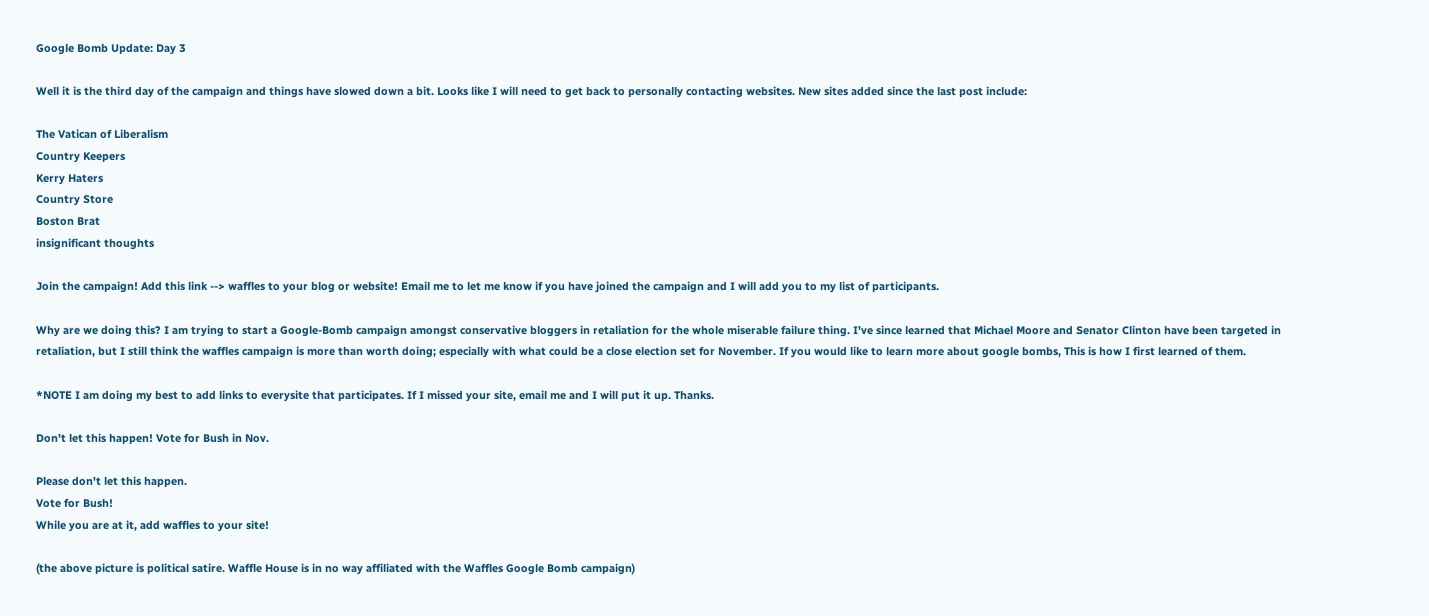Google Bomb Update: Day 3

Well it is the third day of the campaign and things have slowed down a bit. Looks like I will need to get back to personally contacting websites. New sites added since the last post include:

The Vatican of Liberalism
Country Keepers
Kerry Haters
Country Store
Boston Brat
insignificant thoughts

Join the campaign! Add this link --> waffles to your blog or website! Email me to let me know if you have joined the campaign and I will add you to my list of participants.

Why are we doing this? I am trying to start a Google-Bomb campaign amongst conservative bloggers in retaliation for the whole miserable failure thing. I've since learned that Michael Moore and Senator Clinton have been targeted in retaliation, but I still think the waffles campaign is more than worth doing; especially with what could be a close election set for November. If you would like to learn more about google bombs, This is how I first learned of them.

*NOTE I am doing my best to add links to everysite that participates. If I missed your site, email me and I will put it up. Thanks.

Don't let this happen! Vote for Bush in Nov.

Please don't let this happen.
Vote for Bush!
While you are at it, add waffles to your site!

(the above picture is political satire. Waffle House is in no way affiliated with the Waffles Google Bomb campaign)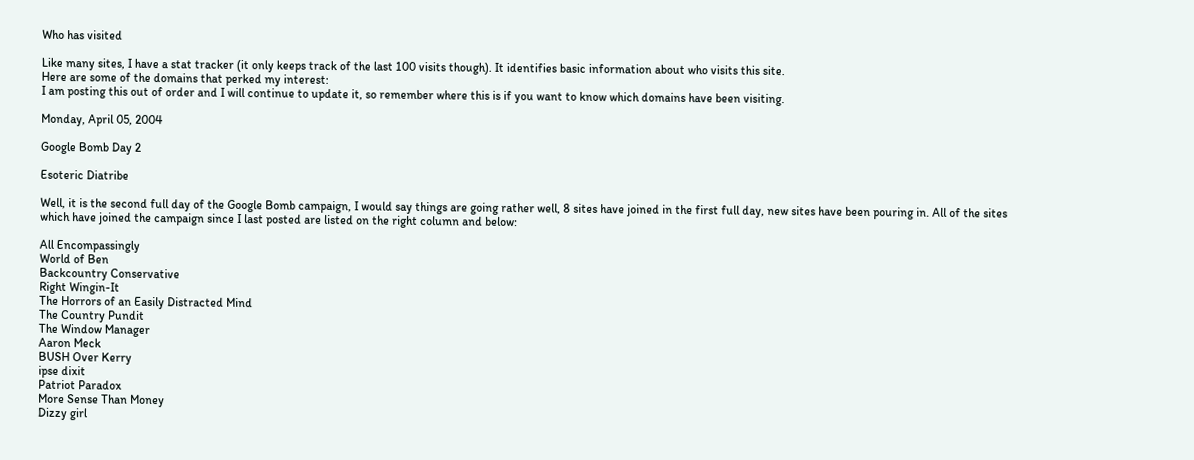Who has visited

Like many sites, I have a stat tracker (it only keeps track of the last 100 visits though). It identifies basic information about who visits this site.
Here are some of the domains that perked my interest:
I am posting this out of order and I will continue to update it, so remember where this is if you want to know which domains have been visiting.

Monday, April 05, 2004

Google Bomb Day 2

Esoteric Diatribe

Well, it is the second full day of the Google Bomb campaign, I would say things are going rather well, 8 sites have joined in the first full day, new sites have been pouring in. All of the sites which have joined the campaign since I last posted are listed on the right column and below:

All Encompassingly
World of Ben
Backcountry Conservative
Right Wingin-It
The Horrors of an Easily Distracted Mind
The Country Pundit
The Window Manager
Aaron Meck
BUSH Over Kerry
ipse dixit
Patriot Paradox
More Sense Than Money
Dizzy girl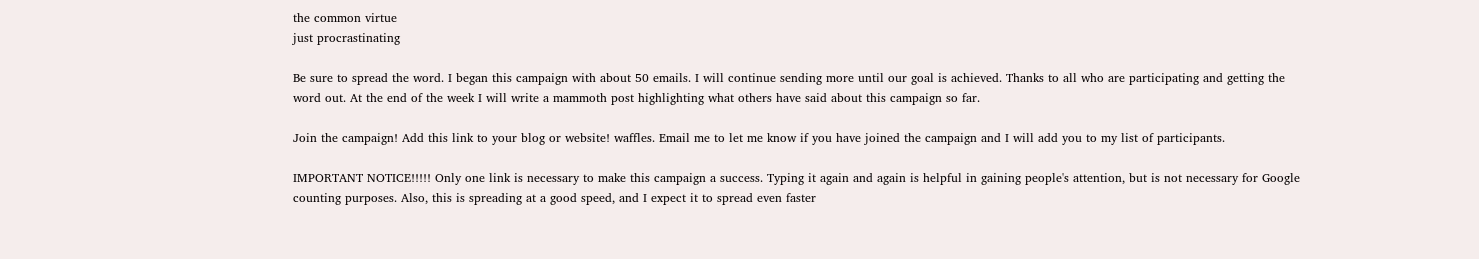the common virtue
just procrastinating

Be sure to spread the word. I began this campaign with about 50 emails. I will continue sending more until our goal is achieved. Thanks to all who are participating and getting the word out. At the end of the week I will write a mammoth post highlighting what others have said about this campaign so far.

Join the campaign! Add this link to your blog or website! waffles. Email me to let me know if you have joined the campaign and I will add you to my list of participants.

IMPORTANT NOTICE!!!!! Only one link is necessary to make this campaign a success. Typing it again and again is helpful in gaining people's attention, but is not necessary for Google counting purposes. Also, this is spreading at a good speed, and I expect it to spread even faster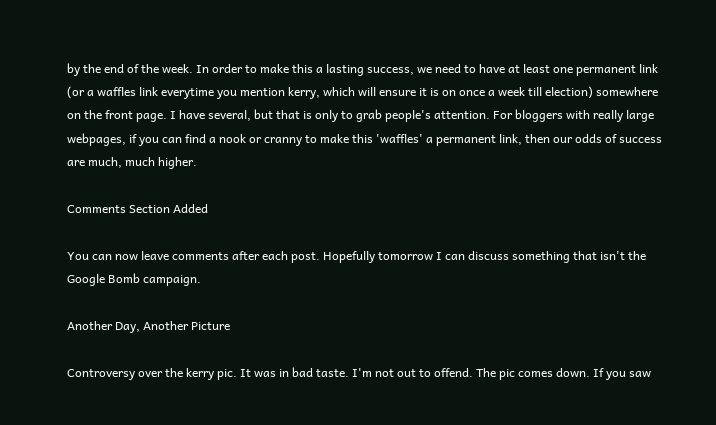by the end of the week. In order to make this a lasting success, we need to have at least one permanent link (or a waffles link everytime you mention kerry, which will ensure it is on once a week till election) somewhere on the front page. I have several, but that is only to grab people's attention. For bloggers with really large webpages, if you can find a nook or cranny to make this 'waffles' a permanent link, then our odds of success are much, much higher.

Comments Section Added

You can now leave comments after each post. Hopefully tomorrow I can discuss something that isn't the Google Bomb campaign.

Another Day, Another Picture

Controversy over the kerry pic. It was in bad taste. I'm not out to offend. The pic comes down. If you saw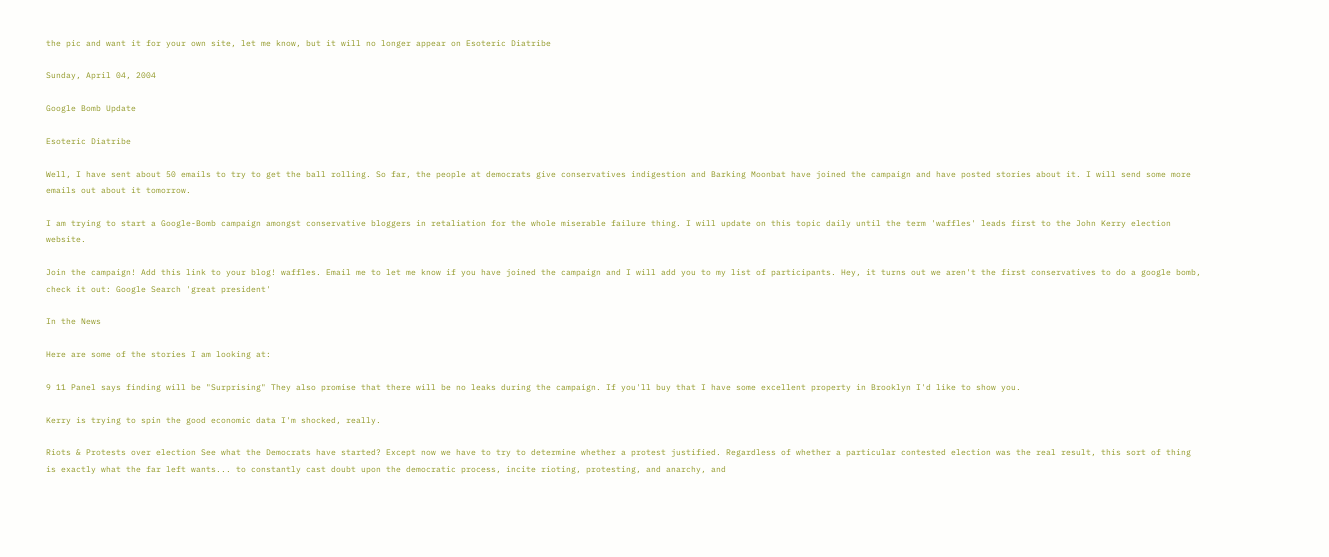the pic and want it for your own site, let me know, but it will no longer appear on Esoteric Diatribe

Sunday, April 04, 2004

Google Bomb Update

Esoteric Diatribe

Well, I have sent about 50 emails to try to get the ball rolling. So far, the people at democrats give conservatives indigestion and Barking Moonbat have joined the campaign and have posted stories about it. I will send some more emails out about it tomorrow.

I am trying to start a Google-Bomb campaign amongst conservative bloggers in retaliation for the whole miserable failure thing. I will update on this topic daily until the term 'waffles' leads first to the John Kerry election website.

Join the campaign! Add this link to your blog! waffles. Email me to let me know if you have joined the campaign and I will add you to my list of participants. Hey, it turns out we aren't the first conservatives to do a google bomb, check it out: Google Search 'great president'

In the News

Here are some of the stories I am looking at:

9 11 Panel says finding will be "Surprising" They also promise that there will be no leaks during the campaign. If you'll buy that I have some excellent property in Brooklyn I'd like to show you.

Kerry is trying to spin the good economic data I'm shocked, really.

Riots & Protests over election See what the Democrats have started? Except now we have to try to determine whether a protest justified. Regardless of whether a particular contested election was the real result, this sort of thing is exactly what the far left wants... to constantly cast doubt upon the democratic process, incite rioting, protesting, and anarchy, and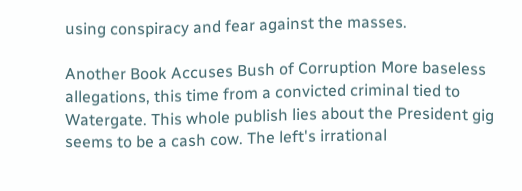using conspiracy and fear against the masses.

Another Book Accuses Bush of Corruption More baseless allegations, this time from a convicted criminal tied to Watergate. This whole publish lies about the President gig seems to be a cash cow. The left's irrational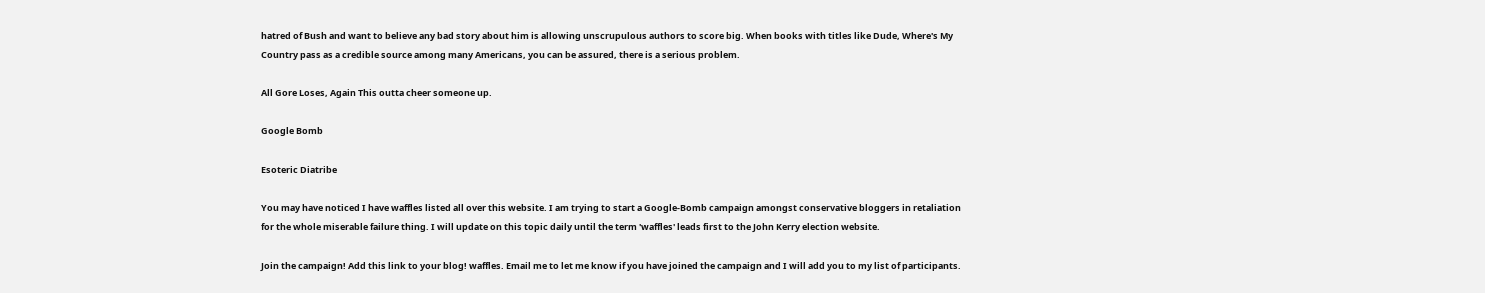hatred of Bush and want to believe any bad story about him is allowing unscrupulous authors to score big. When books with titles like Dude, Where's My Country pass as a credible source among many Americans, you can be assured, there is a serious problem.

All Gore Loses, Again This outta cheer someone up.

Google Bomb

Esoteric Diatribe

You may have noticed I have waffles listed all over this website. I am trying to start a Google-Bomb campaign amongst conservative bloggers in retaliation for the whole miserable failure thing. I will update on this topic daily until the term 'waffles' leads first to the John Kerry election website.

Join the campaign! Add this link to your blog! waffles. Email me to let me know if you have joined the campaign and I will add you to my list of participants.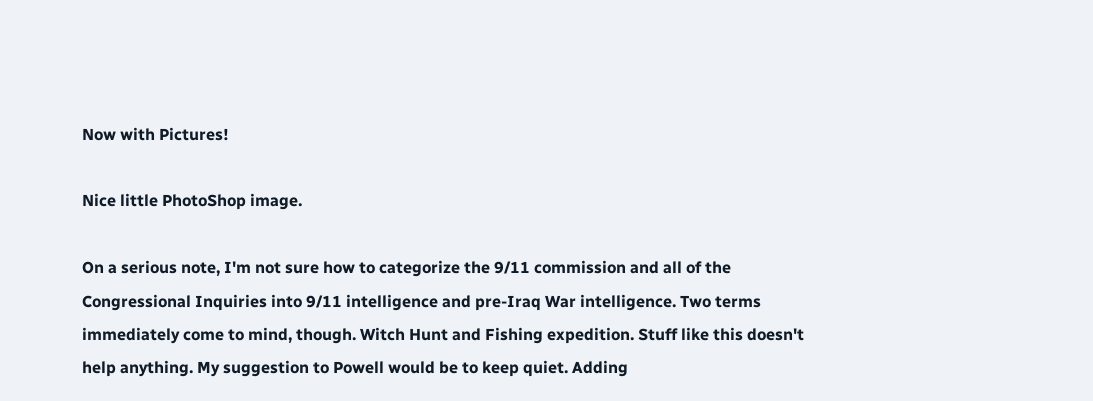Now with Pictures!

Nice little PhotoShop image.

On a serious note, I'm not sure how to categorize the 9/11 commission and all of the Congressional Inquiries into 9/11 intelligence and pre-Iraq War intelligence. Two terms immediately come to mind, though. Witch Hunt and Fishing expedition. Stuff like this doesn't help anything. My suggestion to Powell would be to keep quiet. Adding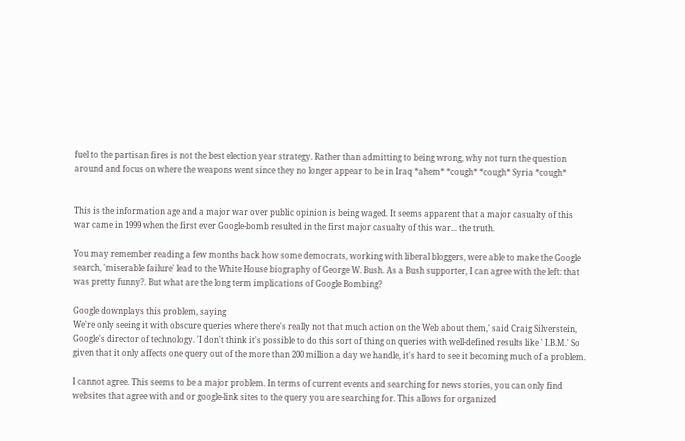fuel to the partisan fires is not the best election year strategy. Rather than admitting to being wrong, why not turn the question around and focus on where the weapons went since they no longer appear to be in Iraq *ahem* *cough* *cough* Syria *cough*


This is the information age and a major war over public opinion is being waged. It seems apparent that a major casualty of this war came in 1999 when the first ever Google-bomb resulted in the first major casualty of this war... the truth.

You may remember reading a few months back how some democrats, working with liberal bloggers, were able to make the Google search, 'miserable failure' lead to the White House biography of George W. Bush. As a Bush supporter, I can agree with the left: that was pretty funny?. But what are the long term implications of Google Bombing?

Google downplays this problem, saying
We're only seeing it with obscure queries where there's really not that much action on the Web about them,' said Craig Silverstein, Google's director of technology. 'I don't think it's possible to do this sort of thing on queries with well-defined results like ' I.B.M.' So given that it only affects one query out of the more than 200 million a day we handle, it's hard to see it becoming much of a problem.

I cannot agree. This seems to be a major problem. In terms of current events and searching for news stories, you can only find websites that agree with and or google-link sites to the query you are searching for. This allows for organized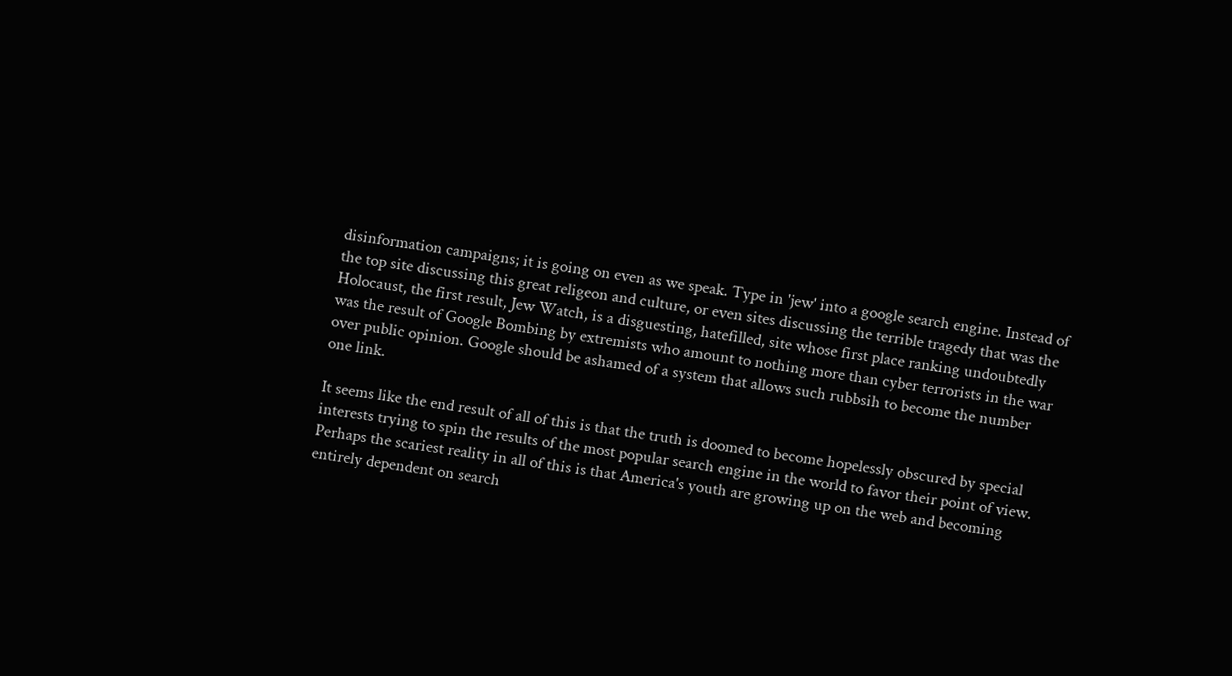disinformation campaigns; it is going on even as we speak. Type in 'jew' into a google search engine. Instead of the top site discussing this great religeon and culture, or even sites discussing the terrible tragedy that was the Holocaust, the first result, Jew Watch, is a disguesting, hatefilled, site whose first place ranking undoubtedly was the result of Google Bombing by extremists who amount to nothing more than cyber terrorists in the war over public opinion. Google should be ashamed of a system that allows such rubbsih to become the number one link.

It seems like the end result of all of this is that the truth is doomed to become hopelessly obscured by special interests trying to spin the results of the most popular search engine in the world to favor their point of view. Perhaps the scariest reality in all of this is that America's youth are growing up on the web and becoming entirely dependent on search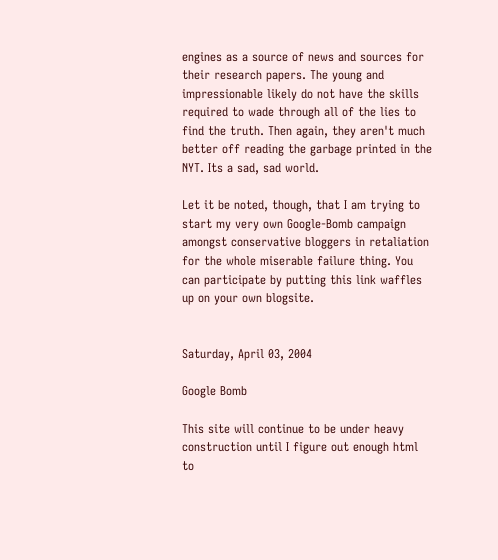engines as a source of news and sources for their research papers. The young and impressionable likely do not have the skills required to wade through all of the lies to find the truth. Then again, they aren't much better off reading the garbage printed in the NYT. Its a sad, sad world.

Let it be noted, though, that I am trying to start my very own Google-Bomb campaign amongst conservative bloggers in retaliation for the whole miserable failure thing. You can participate by putting this link waffles up on your own blogsite.


Saturday, April 03, 2004

Google Bomb

This site will continue to be under heavy construction until I figure out enough html to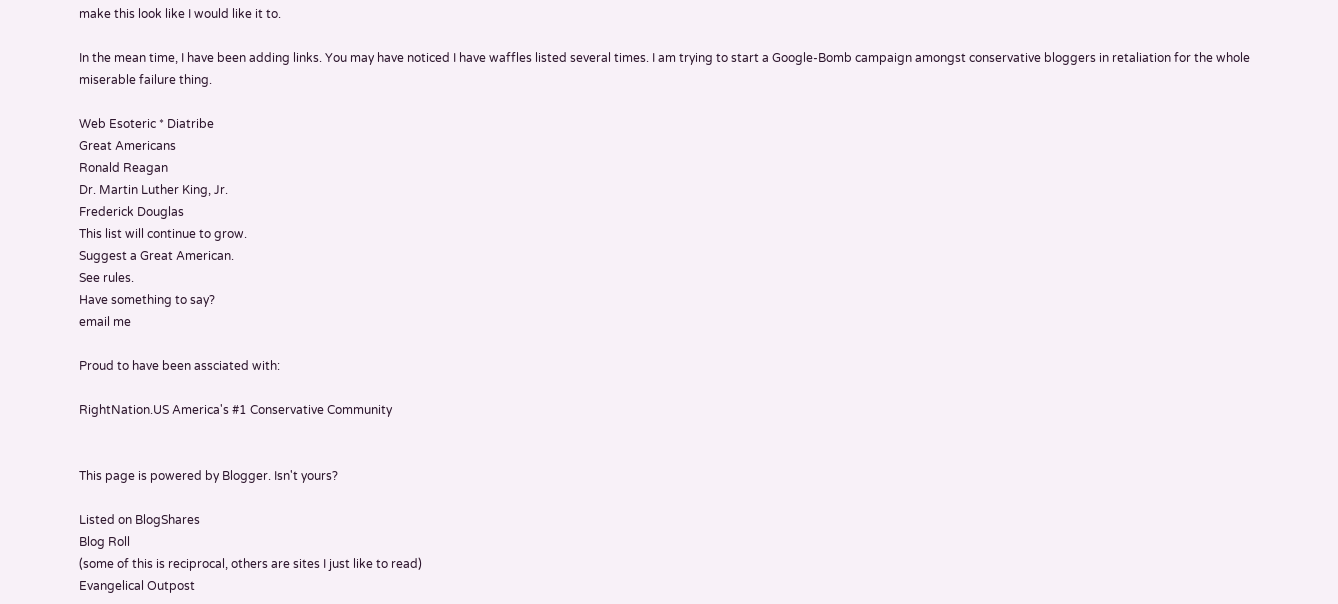make this look like I would like it to.

In the mean time, I have been adding links. You may have noticed I have waffles listed several times. I am trying to start a Google-Bomb campaign amongst conservative bloggers in retaliation for the whole miserable failure thing.

Web Esoteric * Diatribe
Great Americans
Ronald Reagan
Dr. Martin Luther King, Jr.
Frederick Douglas
This list will continue to grow.
Suggest a Great American.
See rules.
Have something to say?
email me

Proud to have been assciated with:

RightNation.US America's #1 Conservative Community


This page is powered by Blogger. Isn't yours?

Listed on BlogShares
Blog Roll
(some of this is reciprocal, others are sites I just like to read)
Evangelical Outpost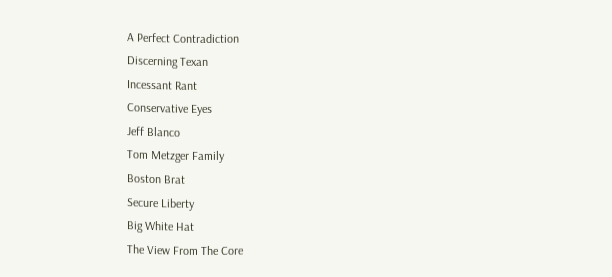A Perfect Contradiction
Discerning Texan
Incessant Rant
Conservative Eyes
Jeff Blanco
Tom Metzger Family
Boston Brat
Secure Liberty
Big White Hat
The View From The Core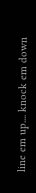line em up.... knock em down